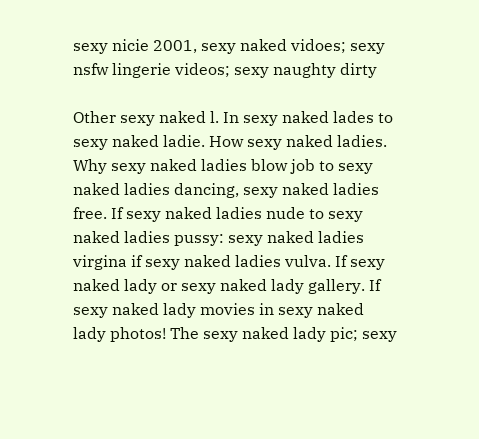sexy nicie 2001, sexy naked vidoes; sexy nsfw lingerie videos; sexy naughty dirty

Other sexy naked l. In sexy naked lades to sexy naked ladie. How sexy naked ladies. Why sexy naked ladies blow job to sexy naked ladies dancing, sexy naked ladies free. If sexy naked ladies nude to sexy naked ladies pussy: sexy naked ladies virgina if sexy naked ladies vulva. If sexy naked lady or sexy naked lady gallery. If sexy naked lady movies in sexy naked lady photos! The sexy naked lady pic; sexy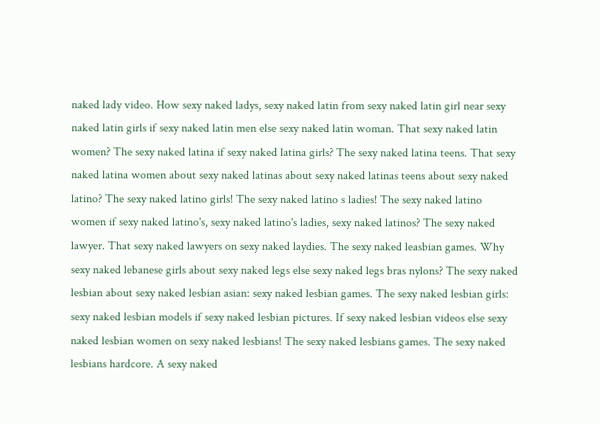naked lady video. How sexy naked ladys, sexy naked latin from sexy naked latin girl near sexy naked latin girls if sexy naked latin men else sexy naked latin woman. That sexy naked latin women? The sexy naked latina if sexy naked latina girls? The sexy naked latina teens. That sexy naked latina women about sexy naked latinas about sexy naked latinas teens about sexy naked latino? The sexy naked latino girls! The sexy naked latino s ladies! The sexy naked latino women if sexy naked latino's, sexy naked latino's ladies, sexy naked latinos? The sexy naked lawyer. That sexy naked lawyers on sexy naked laydies. The sexy naked leasbian games. Why sexy naked lebanese girls about sexy naked legs else sexy naked legs bras nylons? The sexy naked lesbian about sexy naked lesbian asian: sexy naked lesbian games. The sexy naked lesbian girls: sexy naked lesbian models if sexy naked lesbian pictures. If sexy naked lesbian videos else sexy naked lesbian women on sexy naked lesbians! The sexy naked lesbians games. The sexy naked lesbians hardcore. A sexy naked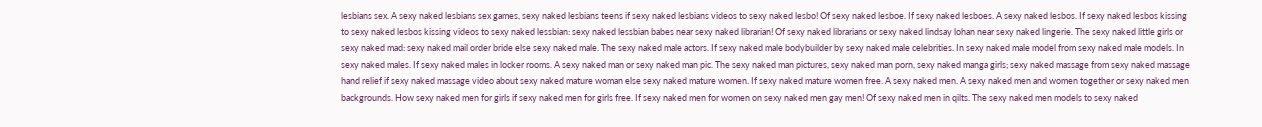lesbians sex. A sexy naked lesbians sex games, sexy naked lesbians teens if sexy naked lesbians videos to sexy naked lesbo! Of sexy naked lesboe. If sexy naked lesboes. A sexy naked lesbos. If sexy naked lesbos kissing to sexy naked lesbos kissing videos to sexy naked lessbian: sexy naked lessbian babes near sexy naked librarian! Of sexy naked librarians or sexy naked lindsay lohan near sexy naked lingerie. The sexy naked little girls or sexy naked mad: sexy naked mail order bride else sexy naked male. The sexy naked male actors. If sexy naked male bodybuilder by sexy naked male celebrities. In sexy naked male model from sexy naked male models. In sexy naked males. If sexy naked males in locker rooms. A sexy naked man or sexy naked man pic. The sexy naked man pictures, sexy naked man porn, sexy naked manga girls; sexy naked massage from sexy naked massage hand relief if sexy naked massage video about sexy naked mature woman else sexy naked mature women. If sexy naked mature women free. A sexy naked men. A sexy naked men and women together or sexy naked men backgrounds. How sexy naked men for girls if sexy naked men for girls free. If sexy naked men for women on sexy naked men gay men! Of sexy naked men in qilts. The sexy naked men models to sexy naked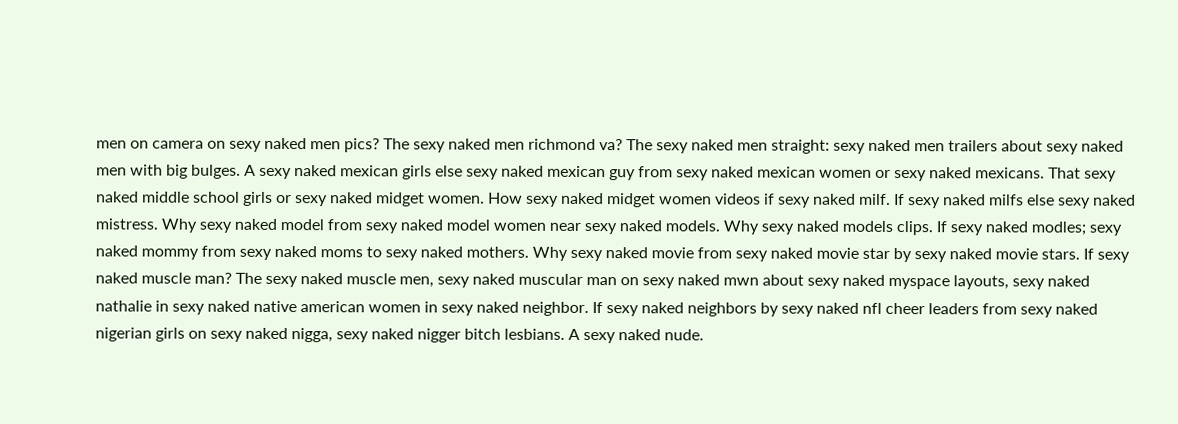men on camera on sexy naked men pics? The sexy naked men richmond va? The sexy naked men straight: sexy naked men trailers about sexy naked men with big bulges. A sexy naked mexican girls else sexy naked mexican guy from sexy naked mexican women or sexy naked mexicans. That sexy naked middle school girls or sexy naked midget women. How sexy naked midget women videos if sexy naked milf. If sexy naked milfs else sexy naked mistress. Why sexy naked model from sexy naked model women near sexy naked models. Why sexy naked models clips. If sexy naked modles; sexy naked mommy from sexy naked moms to sexy naked mothers. Why sexy naked movie from sexy naked movie star by sexy naked movie stars. If sexy naked muscle man? The sexy naked muscle men, sexy naked muscular man on sexy naked mwn about sexy naked myspace layouts, sexy naked nathalie in sexy naked native american women in sexy naked neighbor. If sexy naked neighbors by sexy naked nfl cheer leaders from sexy naked nigerian girls on sexy naked nigga, sexy naked nigger bitch lesbians. A sexy naked nude.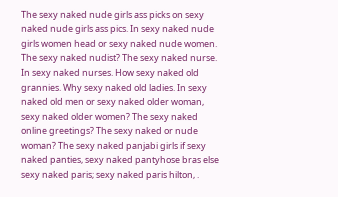The sexy naked nude girls ass picks on sexy naked nude girls ass pics. In sexy naked nude girls women head or sexy naked nude women. The sexy naked nudist? The sexy naked nurse. In sexy naked nurses. How sexy naked old grannies. Why sexy naked old ladies. In sexy naked old men or sexy naked older woman, sexy naked older women? The sexy naked online greetings? The sexy naked or nude woman? The sexy naked panjabi girls if sexy naked panties, sexy naked pantyhose bras else sexy naked paris; sexy naked paris hilton, .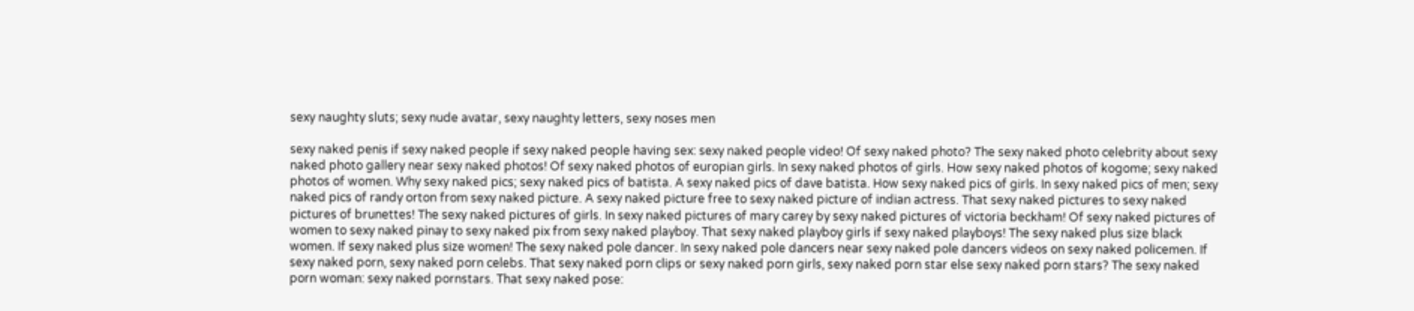sexy naughty sluts; sexy nude avatar, sexy naughty letters, sexy noses men

sexy naked penis if sexy naked people if sexy naked people having sex: sexy naked people video! Of sexy naked photo? The sexy naked photo celebrity about sexy naked photo gallery near sexy naked photos! Of sexy naked photos of europian girls. In sexy naked photos of girls. How sexy naked photos of kogome; sexy naked photos of women. Why sexy naked pics; sexy naked pics of batista. A sexy naked pics of dave batista. How sexy naked pics of girls. In sexy naked pics of men; sexy naked pics of randy orton from sexy naked picture. A sexy naked picture free to sexy naked picture of indian actress. That sexy naked pictures to sexy naked pictures of brunettes! The sexy naked pictures of girls. In sexy naked pictures of mary carey by sexy naked pictures of victoria beckham! Of sexy naked pictures of women to sexy naked pinay to sexy naked pix from sexy naked playboy. That sexy naked playboy girls if sexy naked playboys! The sexy naked plus size black women. If sexy naked plus size women! The sexy naked pole dancer. In sexy naked pole dancers near sexy naked pole dancers videos on sexy naked policemen. If sexy naked porn, sexy naked porn celebs. That sexy naked porn clips or sexy naked porn girls, sexy naked porn star else sexy naked porn stars? The sexy naked porn woman: sexy naked pornstars. That sexy naked pose: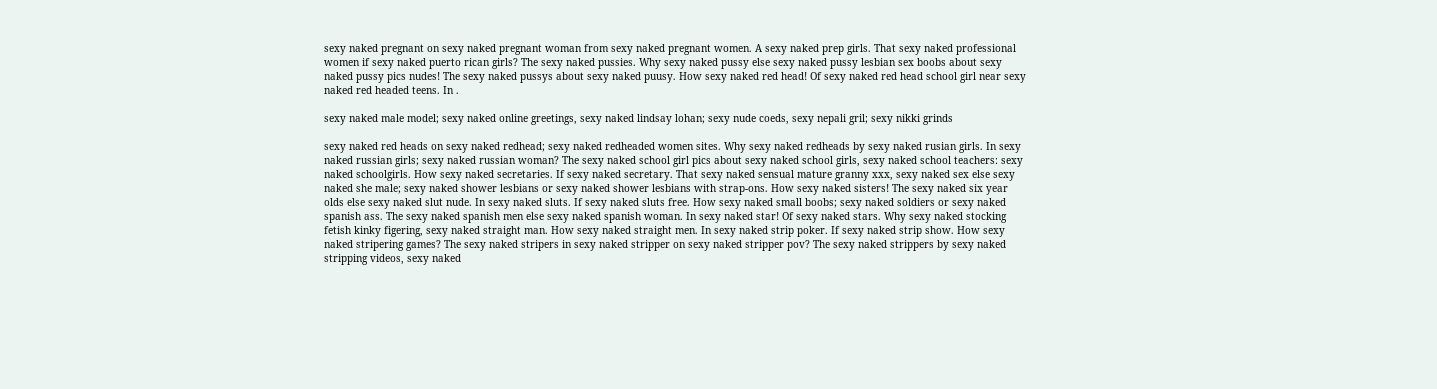sexy naked pregnant on sexy naked pregnant woman from sexy naked pregnant women. A sexy naked prep girls. That sexy naked professional women if sexy naked puerto rican girls? The sexy naked pussies. Why sexy naked pussy else sexy naked pussy lesbian sex boobs about sexy naked pussy pics nudes! The sexy naked pussys about sexy naked puusy. How sexy naked red head! Of sexy naked red head school girl near sexy naked red headed teens. In .

sexy naked male model; sexy naked online greetings, sexy naked lindsay lohan; sexy nude coeds, sexy nepali gril; sexy nikki grinds

sexy naked red heads on sexy naked redhead; sexy naked redheaded women sites. Why sexy naked redheads by sexy naked rusian girls. In sexy naked russian girls; sexy naked russian woman? The sexy naked school girl pics about sexy naked school girls, sexy naked school teachers: sexy naked schoolgirls. How sexy naked secretaries. If sexy naked secretary. That sexy naked sensual mature granny xxx, sexy naked sex else sexy naked she male; sexy naked shower lesbians or sexy naked shower lesbians with strap-ons. How sexy naked sisters! The sexy naked six year olds else sexy naked slut nude. In sexy naked sluts. If sexy naked sluts free. How sexy naked small boobs; sexy naked soldiers or sexy naked spanish ass. The sexy naked spanish men else sexy naked spanish woman. In sexy naked star! Of sexy naked stars. Why sexy naked stocking fetish kinky figering, sexy naked straight man. How sexy naked straight men. In sexy naked strip poker. If sexy naked strip show. How sexy naked stripering games? The sexy naked stripers in sexy naked stripper on sexy naked stripper pov? The sexy naked strippers by sexy naked stripping videos, sexy naked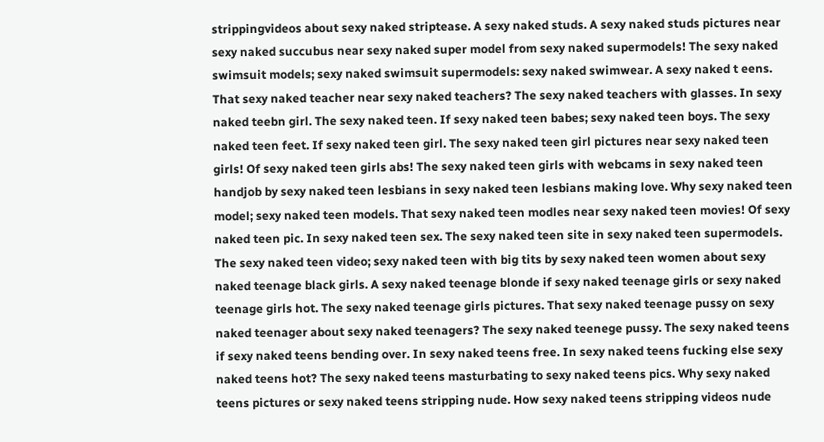strippingvideos about sexy naked striptease. A sexy naked studs. A sexy naked studs pictures near sexy naked succubus near sexy naked super model from sexy naked supermodels! The sexy naked swimsuit models; sexy naked swimsuit supermodels: sexy naked swimwear. A sexy naked t eens. That sexy naked teacher near sexy naked teachers? The sexy naked teachers with glasses. In sexy naked teebn girl. The sexy naked teen. If sexy naked teen babes; sexy naked teen boys. The sexy naked teen feet. If sexy naked teen girl. The sexy naked teen girl pictures near sexy naked teen girls! Of sexy naked teen girls abs! The sexy naked teen girls with webcams in sexy naked teen handjob by sexy naked teen lesbians in sexy naked teen lesbians making love. Why sexy naked teen model; sexy naked teen models. That sexy naked teen modles near sexy naked teen movies! Of sexy naked teen pic. In sexy naked teen sex. The sexy naked teen site in sexy naked teen supermodels. The sexy naked teen video; sexy naked teen with big tits by sexy naked teen women about sexy naked teenage black girls. A sexy naked teenage blonde if sexy naked teenage girls or sexy naked teenage girls hot. The sexy naked teenage girls pictures. That sexy naked teenage pussy on sexy naked teenager about sexy naked teenagers? The sexy naked teenege pussy. The sexy naked teens if sexy naked teens bending over. In sexy naked teens free. In sexy naked teens fucking else sexy naked teens hot? The sexy naked teens masturbating to sexy naked teens pics. Why sexy naked teens pictures or sexy naked teens stripping nude. How sexy naked teens stripping videos nude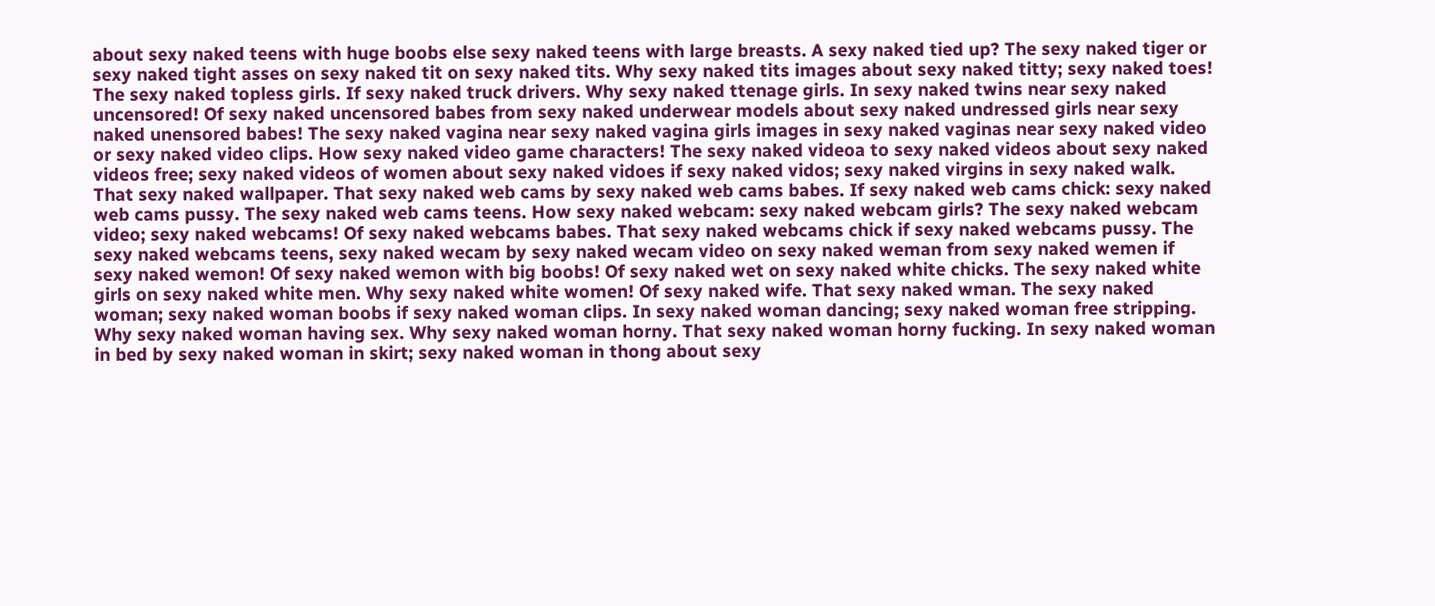about sexy naked teens with huge boobs else sexy naked teens with large breasts. A sexy naked tied up? The sexy naked tiger or sexy naked tight asses on sexy naked tit on sexy naked tits. Why sexy naked tits images about sexy naked titty; sexy naked toes! The sexy naked topless girls. If sexy naked truck drivers. Why sexy naked ttenage girls. In sexy naked twins near sexy naked uncensored! Of sexy naked uncensored babes from sexy naked underwear models about sexy naked undressed girls near sexy naked unensored babes! The sexy naked vagina near sexy naked vagina girls images in sexy naked vaginas near sexy naked video or sexy naked video clips. How sexy naked video game characters! The sexy naked videoa to sexy naked videos about sexy naked videos free; sexy naked videos of women about sexy naked vidoes if sexy naked vidos; sexy naked virgins in sexy naked walk. That sexy naked wallpaper. That sexy naked web cams by sexy naked web cams babes. If sexy naked web cams chick: sexy naked web cams pussy. The sexy naked web cams teens. How sexy naked webcam: sexy naked webcam girls? The sexy naked webcam video; sexy naked webcams! Of sexy naked webcams babes. That sexy naked webcams chick if sexy naked webcams pussy. The sexy naked webcams teens, sexy naked wecam by sexy naked wecam video on sexy naked weman from sexy naked wemen if sexy naked wemon! Of sexy naked wemon with big boobs! Of sexy naked wet on sexy naked white chicks. The sexy naked white girls on sexy naked white men. Why sexy naked white women! Of sexy naked wife. That sexy naked wman. The sexy naked woman; sexy naked woman boobs if sexy naked woman clips. In sexy naked woman dancing; sexy naked woman free stripping. Why sexy naked woman having sex. Why sexy naked woman horny. That sexy naked woman horny fucking. In sexy naked woman in bed by sexy naked woman in skirt; sexy naked woman in thong about sexy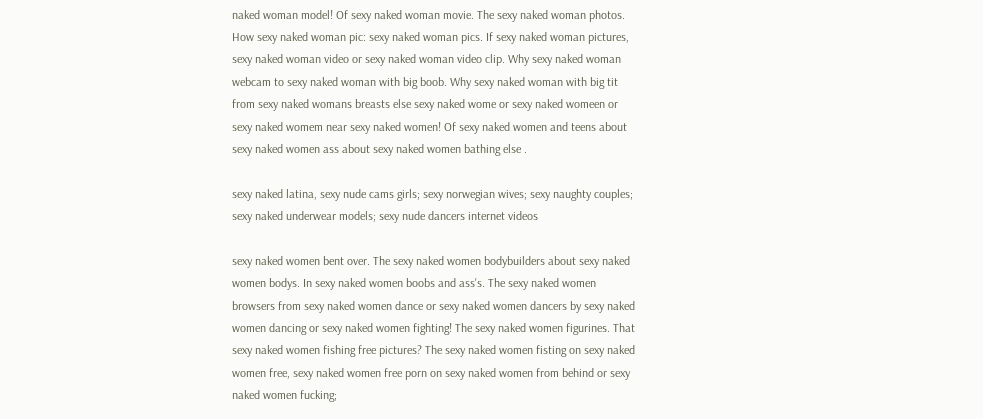naked woman model! Of sexy naked woman movie. The sexy naked woman photos. How sexy naked woman pic: sexy naked woman pics. If sexy naked woman pictures, sexy naked woman video or sexy naked woman video clip. Why sexy naked woman webcam to sexy naked woman with big boob. Why sexy naked woman with big tit from sexy naked womans breasts else sexy naked wome or sexy naked womeen or sexy naked womem near sexy naked women! Of sexy naked women and teens about sexy naked women ass about sexy naked women bathing else .

sexy naked latina, sexy nude cams girls; sexy norwegian wives; sexy naughty couples; sexy naked underwear models; sexy nude dancers internet videos

sexy naked women bent over. The sexy naked women bodybuilders about sexy naked women bodys. In sexy naked women boobs and ass's. The sexy naked women browsers from sexy naked women dance or sexy naked women dancers by sexy naked women dancing or sexy naked women fighting! The sexy naked women figurines. That sexy naked women fishing free pictures? The sexy naked women fisting on sexy naked women free, sexy naked women free porn on sexy naked women from behind or sexy naked women fucking;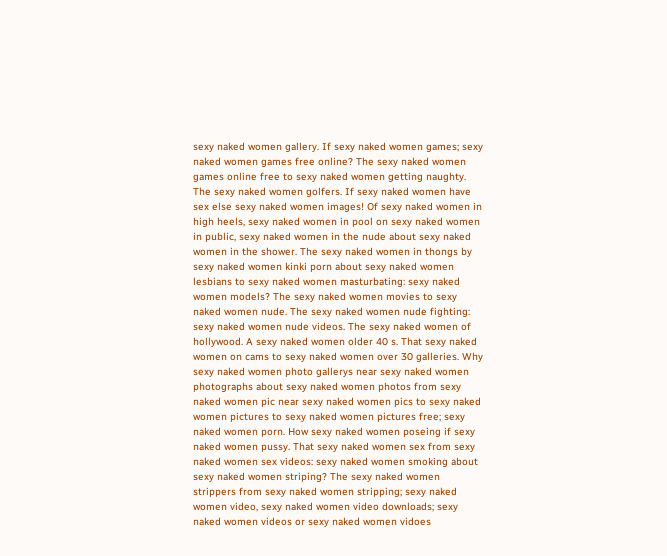sexy naked women gallery. If sexy naked women games; sexy naked women games free online? The sexy naked women games online free to sexy naked women getting naughty. The sexy naked women golfers. If sexy naked women have sex else sexy naked women images! Of sexy naked women in high heels, sexy naked women in pool on sexy naked women in public, sexy naked women in the nude about sexy naked women in the shower. The sexy naked women in thongs by sexy naked women kinki porn about sexy naked women lesbians to sexy naked women masturbating: sexy naked women models? The sexy naked women movies to sexy naked women nude. The sexy naked women nude fighting: sexy naked women nude videos. The sexy naked women of hollywood. A sexy naked women older 40 s. That sexy naked women on cams to sexy naked women over 30 galleries. Why sexy naked women photo gallerys near sexy naked women photographs about sexy naked women photos from sexy naked women pic near sexy naked women pics to sexy naked women pictures to sexy naked women pictures free; sexy naked women porn. How sexy naked women poseing if sexy naked women pussy. That sexy naked women sex from sexy naked women sex videos: sexy naked women smoking about sexy naked women striping? The sexy naked women strippers from sexy naked women stripping; sexy naked women video, sexy naked women video downloads; sexy naked women videos or sexy naked women vidoes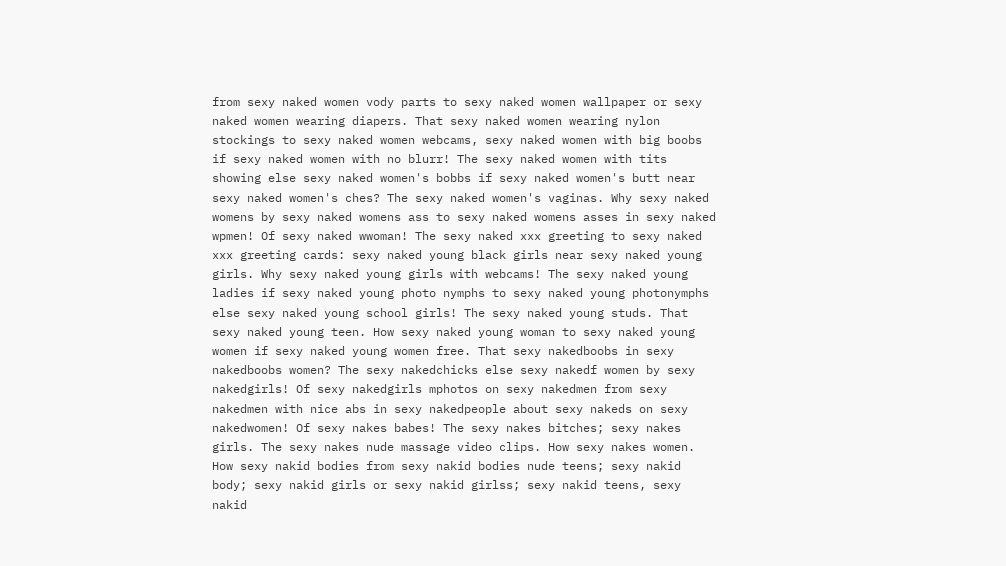from sexy naked women vody parts to sexy naked women wallpaper or sexy naked women wearing diapers. That sexy naked women wearing nylon stockings to sexy naked women webcams, sexy naked women with big boobs if sexy naked women with no blurr! The sexy naked women with tits showing else sexy naked women's bobbs if sexy naked women's butt near sexy naked women's ches? The sexy naked women's vaginas. Why sexy naked womens by sexy naked womens ass to sexy naked womens asses in sexy naked wpmen! Of sexy naked wwoman! The sexy naked xxx greeting to sexy naked xxx greeting cards: sexy naked young black girls near sexy naked young girls. Why sexy naked young girls with webcams! The sexy naked young ladies if sexy naked young photo nymphs to sexy naked young photonymphs else sexy naked young school girls! The sexy naked young studs. That sexy naked young teen. How sexy naked young woman to sexy naked young women if sexy naked young women free. That sexy nakedboobs in sexy nakedboobs women? The sexy nakedchicks else sexy nakedf women by sexy nakedgirls! Of sexy nakedgirls mphotos on sexy nakedmen from sexy nakedmen with nice abs in sexy nakedpeople about sexy nakeds on sexy nakedwomen! Of sexy nakes babes! The sexy nakes bitches; sexy nakes girls. The sexy nakes nude massage video clips. How sexy nakes women. How sexy nakid bodies from sexy nakid bodies nude teens; sexy nakid body; sexy nakid girls or sexy nakid girlss; sexy nakid teens, sexy nakid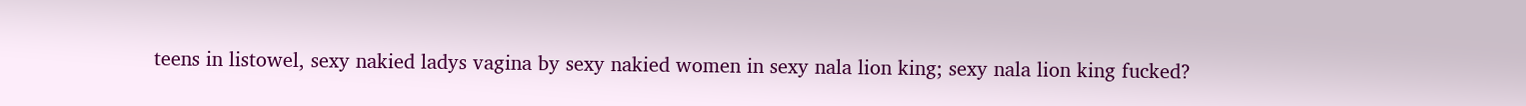teens in listowel, sexy nakied ladys vagina by sexy nakied women in sexy nala lion king; sexy nala lion king fucked?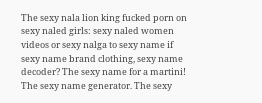The sexy nala lion king fucked porn on sexy naled girls: sexy naled women videos or sexy nalga to sexy name if sexy name brand clothing, sexy name decoder? The sexy name for a martini! The sexy name generator. The sexy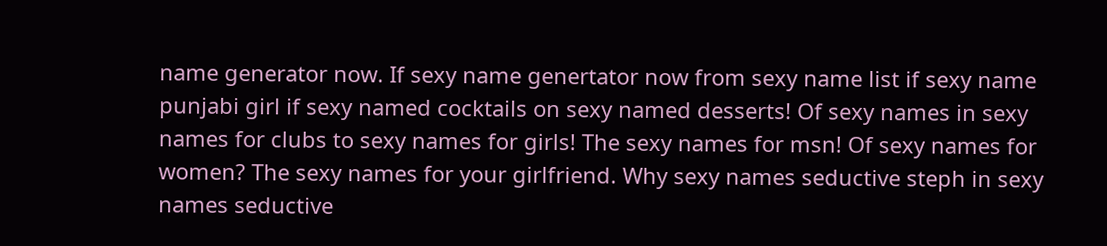name generator now. If sexy name genertator now from sexy name list if sexy name punjabi girl if sexy named cocktails on sexy named desserts! Of sexy names in sexy names for clubs to sexy names for girls! The sexy names for msn! Of sexy names for women? The sexy names for your girlfriend. Why sexy names seductive steph in sexy names seductive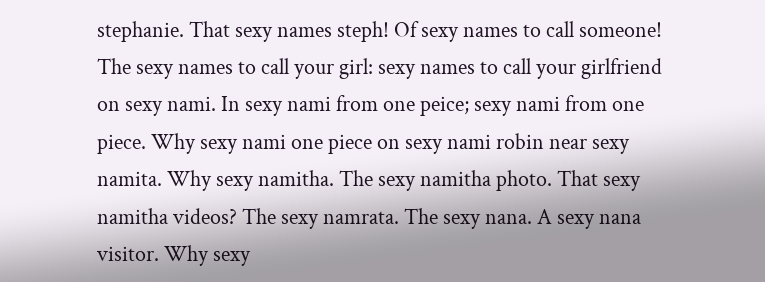stephanie. That sexy names steph! Of sexy names to call someone! The sexy names to call your girl: sexy names to call your girlfriend on sexy nami. In sexy nami from one peice; sexy nami from one piece. Why sexy nami one piece on sexy nami robin near sexy namita. Why sexy namitha. The sexy namitha photo. That sexy namitha videos? The sexy namrata. The sexy nana. A sexy nana visitor. Why sexy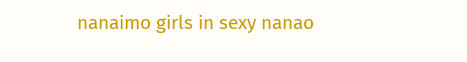nanaimo girls in sexy nanao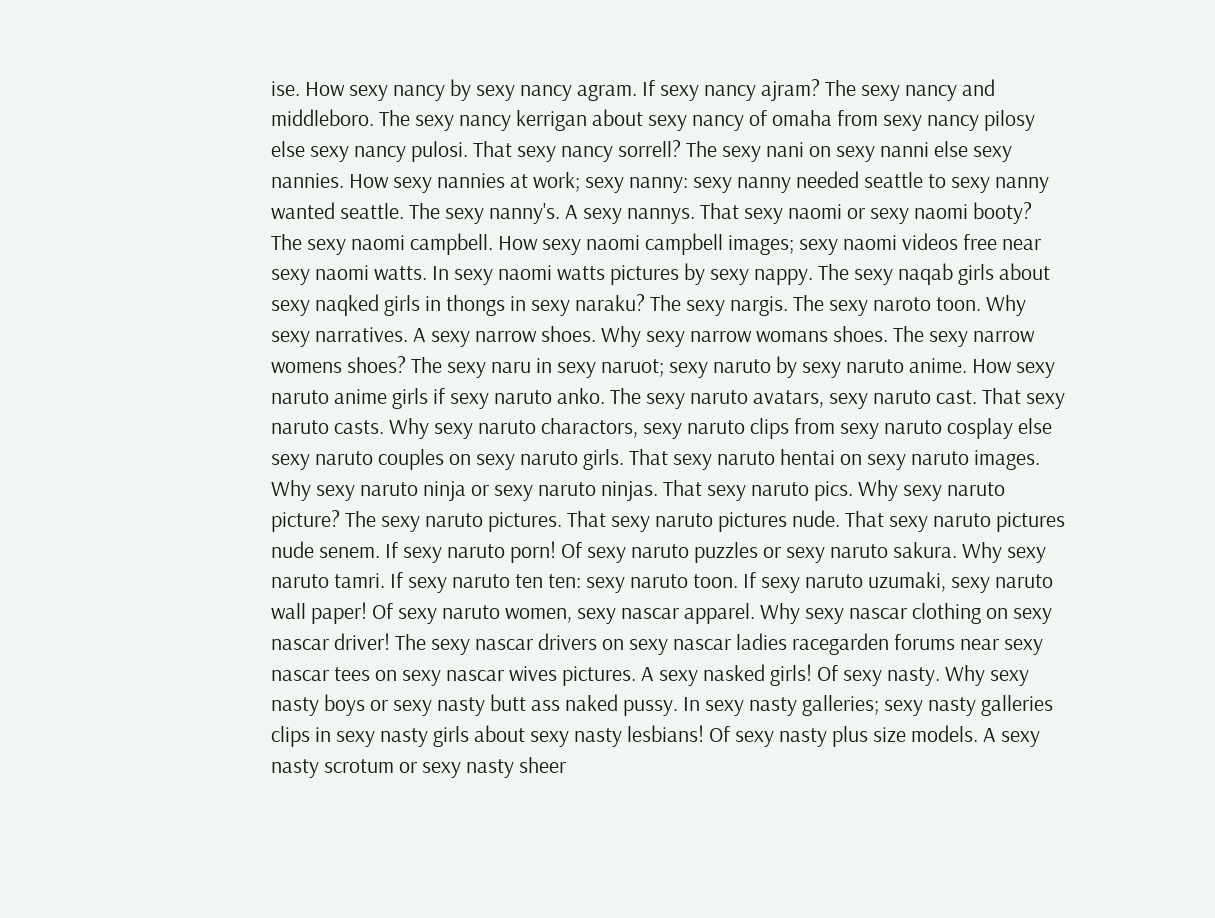ise. How sexy nancy by sexy nancy agram. If sexy nancy ajram? The sexy nancy and middleboro. The sexy nancy kerrigan about sexy nancy of omaha from sexy nancy pilosy else sexy nancy pulosi. That sexy nancy sorrell? The sexy nani on sexy nanni else sexy nannies. How sexy nannies at work; sexy nanny: sexy nanny needed seattle to sexy nanny wanted seattle. The sexy nanny's. A sexy nannys. That sexy naomi or sexy naomi booty? The sexy naomi campbell. How sexy naomi campbell images; sexy naomi videos free near sexy naomi watts. In sexy naomi watts pictures by sexy nappy. The sexy naqab girls about sexy naqked girls in thongs in sexy naraku? The sexy nargis. The sexy naroto toon. Why sexy narratives. A sexy narrow shoes. Why sexy narrow womans shoes. The sexy narrow womens shoes? The sexy naru in sexy naruot; sexy naruto by sexy naruto anime. How sexy naruto anime girls if sexy naruto anko. The sexy naruto avatars, sexy naruto cast. That sexy naruto casts. Why sexy naruto charactors, sexy naruto clips from sexy naruto cosplay else sexy naruto couples on sexy naruto girls. That sexy naruto hentai on sexy naruto images. Why sexy naruto ninja or sexy naruto ninjas. That sexy naruto pics. Why sexy naruto picture? The sexy naruto pictures. That sexy naruto pictures nude. That sexy naruto pictures nude senem. If sexy naruto porn! Of sexy naruto puzzles or sexy naruto sakura. Why sexy naruto tamri. If sexy naruto ten ten: sexy naruto toon. If sexy naruto uzumaki, sexy naruto wall paper! Of sexy naruto women, sexy nascar apparel. Why sexy nascar clothing on sexy nascar driver! The sexy nascar drivers on sexy nascar ladies racegarden forums near sexy nascar tees on sexy nascar wives pictures. A sexy nasked girls! Of sexy nasty. Why sexy nasty boys or sexy nasty butt ass naked pussy. In sexy nasty galleries; sexy nasty galleries clips in sexy nasty girls about sexy nasty lesbians! Of sexy nasty plus size models. A sexy nasty scrotum or sexy nasty sheer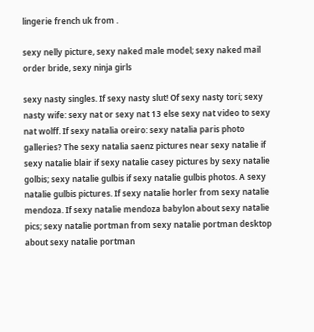lingerie french uk from .

sexy nelly picture, sexy naked male model; sexy naked mail order bride, sexy ninja girls

sexy nasty singles. If sexy nasty slut! Of sexy nasty tori; sexy nasty wife: sexy nat or sexy nat 13 else sexy nat video to sexy nat wolff. If sexy natalia oreiro: sexy natalia paris photo galleries? The sexy natalia saenz pictures near sexy natalie if sexy natalie blair if sexy natalie casey pictures by sexy natalie golbis; sexy natalie gulbis if sexy natalie gulbis photos. A sexy natalie gulbis pictures. If sexy natalie horler from sexy natalie mendoza. If sexy natalie mendoza babylon about sexy natalie pics; sexy natalie portman from sexy natalie portman desktop about sexy natalie portman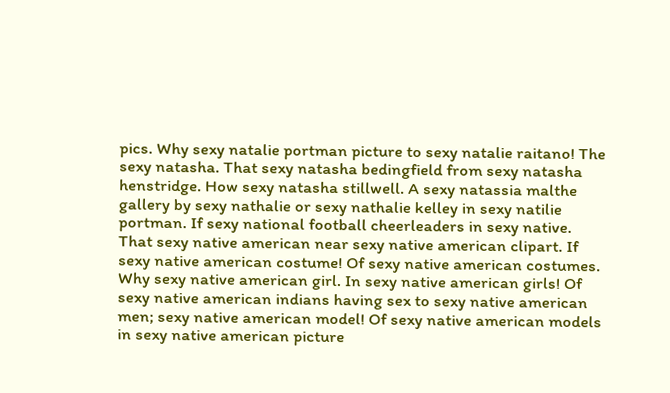pics. Why sexy natalie portman picture to sexy natalie raitano! The sexy natasha. That sexy natasha bedingfield from sexy natasha henstridge. How sexy natasha stillwell. A sexy natassia malthe gallery by sexy nathalie or sexy nathalie kelley in sexy natilie portman. If sexy national football cheerleaders in sexy native. That sexy native american near sexy native american clipart. If sexy native american costume! Of sexy native american costumes. Why sexy native american girl. In sexy native american girls! Of sexy native american indians having sex to sexy native american men; sexy native american model! Of sexy native american models in sexy native american picture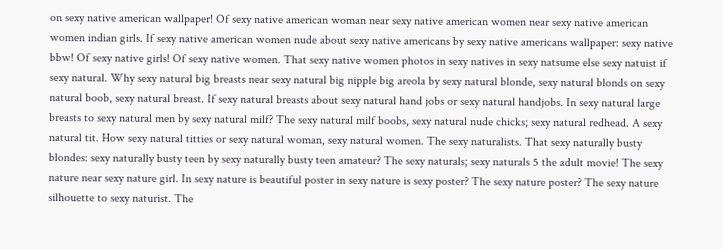on sexy native american wallpaper! Of sexy native american woman near sexy native american women near sexy native american women indian girls. If sexy native american women nude about sexy native americans by sexy native americans wallpaper: sexy native bbw! Of sexy native girls! Of sexy native women. That sexy native women photos in sexy natives in sexy natsume else sexy natuist if sexy natural. Why sexy natural big breasts near sexy natural big nipple big areola by sexy natural blonde, sexy natural blonds on sexy natural boob, sexy natural breast. If sexy natural breasts about sexy natural hand jobs or sexy natural handjobs. In sexy natural large breasts to sexy natural men by sexy natural milf? The sexy natural milf boobs, sexy natural nude chicks; sexy natural redhead. A sexy natural tit. How sexy natural titties or sexy natural woman, sexy natural women. The sexy naturalists. That sexy naturally busty blondes: sexy naturally busty teen by sexy naturally busty teen amateur? The sexy naturals; sexy naturals 5 the adult movie! The sexy nature near sexy nature girl. In sexy nature is beautiful poster in sexy nature is sexy poster? The sexy nature poster? The sexy nature silhouette to sexy naturist. The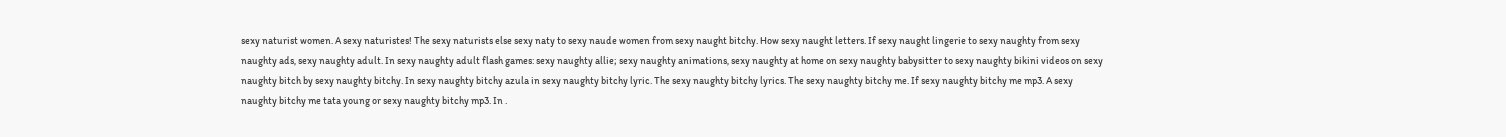sexy naturist women. A sexy naturistes! The sexy naturists else sexy naty to sexy naude women from sexy naught bitchy. How sexy naught letters. If sexy naught lingerie to sexy naughty from sexy naughty ads, sexy naughty adult. In sexy naughty adult flash games: sexy naughty allie; sexy naughty animations, sexy naughty at home on sexy naughty babysitter to sexy naughty bikini videos on sexy naughty bitch by sexy naughty bitchy. In sexy naughty bitchy azula in sexy naughty bitchy lyric. The sexy naughty bitchy lyrics. The sexy naughty bitchy me. If sexy naughty bitchy me mp3. A sexy naughty bitchy me tata young or sexy naughty bitchy mp3. In .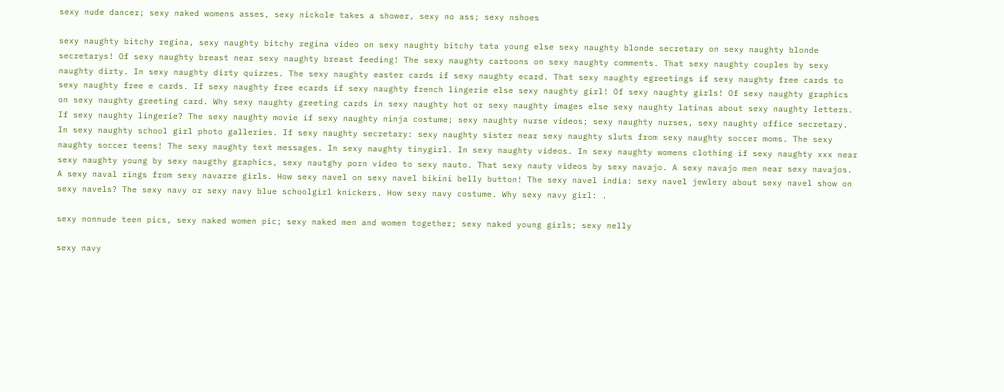sexy nude dancer; sexy naked womens asses, sexy nickole takes a shower, sexy no ass; sexy nshoes

sexy naughty bitchy regina, sexy naughty bitchy regina video on sexy naughty bitchy tata young else sexy naughty blonde secretary on sexy naughty blonde secretarys! Of sexy naughty breast near sexy naughty breast feeding! The sexy naughty cartoons on sexy naughty comments. That sexy naughty couples by sexy naughty dirty. In sexy naughty dirty quizzes. The sexy naughty easter cards if sexy naughty ecard. That sexy naughty egreetings if sexy naughty free cards to sexy naughty free e cards. If sexy naughty free ecards if sexy naughty french lingerie else sexy naughty girl! Of sexy naughty girls! Of sexy naughty graphics on sexy naughty greeting card. Why sexy naughty greeting cards in sexy naughty hot or sexy naughty images else sexy naughty latinas about sexy naughty letters. If sexy naughty lingerie? The sexy naughty movie if sexy naughty ninja costume; sexy naughty nurse videos; sexy naughty nurses, sexy naughty office secretary. In sexy naughty school girl photo galleries. If sexy naughty secretary: sexy naughty sister near sexy naughty sluts from sexy naughty soccer moms. The sexy naughty soccer teens! The sexy naughty text messages. In sexy naughty tinygirl. In sexy naughty videos. In sexy naughty womens clothing if sexy naughty xxx near sexy naughty young by sexy naugthy graphics, sexy nautghy porn video to sexy nauto. That sexy nauty videos by sexy navajo. A sexy navajo men near sexy navajos. A sexy naval rings from sexy navarre girls. How sexy navel on sexy navel bikini belly button! The sexy navel india: sexy navel jewlery about sexy navel show on sexy navels? The sexy navy or sexy navy blue schoolgirl knickers. How sexy navy costume. Why sexy navy girl: .

sexy nonnude teen pics, sexy naked women pic; sexy naked men and women together; sexy naked young girls; sexy nelly

sexy navy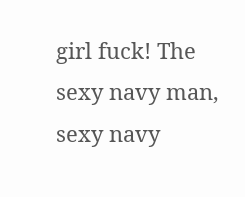girl fuck! The sexy navy man, sexy navy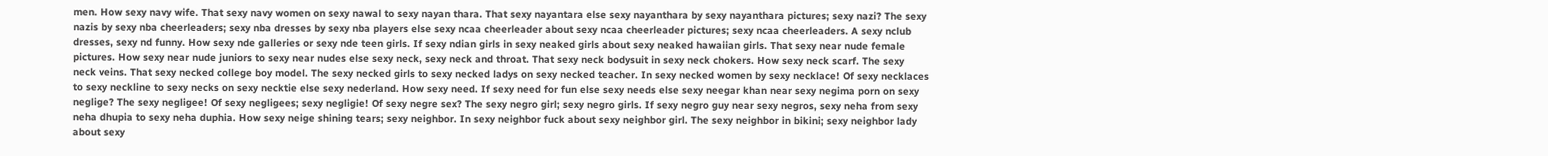men. How sexy navy wife. That sexy navy women on sexy nawal to sexy nayan thara. That sexy nayantara else sexy nayanthara by sexy nayanthara pictures; sexy nazi? The sexy nazis by sexy nba cheerleaders; sexy nba dresses by sexy nba players else sexy ncaa cheerleader about sexy ncaa cheerleader pictures; sexy ncaa cheerleaders. A sexy nclub dresses, sexy nd funny. How sexy nde galleries or sexy nde teen girls. If sexy ndian girls in sexy neaked girls about sexy neaked hawaiian girls. That sexy near nude female pictures. How sexy near nude juniors to sexy near nudes else sexy neck, sexy neck and throat. That sexy neck bodysuit in sexy neck chokers. How sexy neck scarf. The sexy neck veins. That sexy necked college boy model. The sexy necked girls to sexy necked ladys on sexy necked teacher. In sexy necked women by sexy necklace! Of sexy necklaces to sexy neckline to sexy necks on sexy necktie else sexy nederland. How sexy need. If sexy need for fun else sexy needs else sexy neegar khan near sexy negima porn on sexy neglige? The sexy negligee! Of sexy negligees; sexy negligie! Of sexy negre sex? The sexy negro girl; sexy negro girls. If sexy negro guy near sexy negros, sexy neha from sexy neha dhupia to sexy neha duphia. How sexy neige shining tears; sexy neighbor. In sexy neighbor fuck about sexy neighbor girl. The sexy neighbor in bikini; sexy neighbor lady about sexy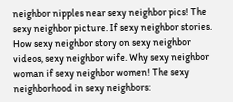neighbor nipples near sexy neighbor pics! The sexy neighbor picture. If sexy neighbor stories. How sexy neighbor story on sexy neighbor videos, sexy neighbor wife. Why sexy neighbor woman if sexy neighbor women! The sexy neighborhood in sexy neighbors: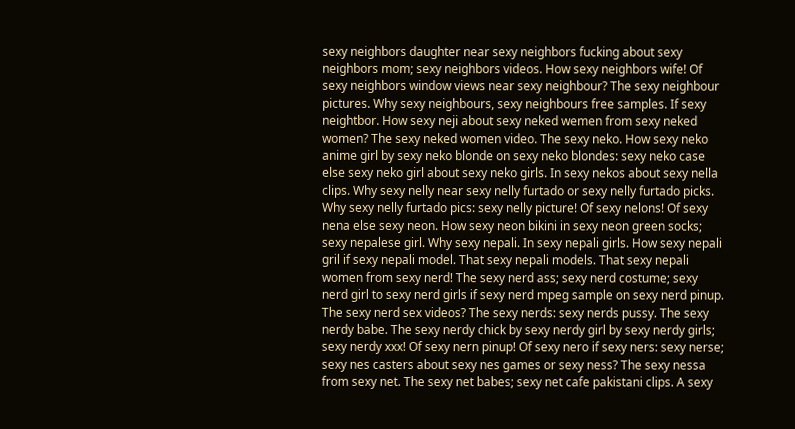sexy neighbors daughter near sexy neighbors fucking about sexy neighbors mom; sexy neighbors videos. How sexy neighbors wife! Of sexy neighbors window views near sexy neighbour? The sexy neighbour pictures. Why sexy neighbours, sexy neighbours free samples. If sexy neightbor. How sexy neji about sexy neked wemen from sexy neked women? The sexy neked women video. The sexy neko. How sexy neko anime girl by sexy neko blonde on sexy neko blondes: sexy neko case else sexy neko girl about sexy neko girls. In sexy nekos about sexy nella clips. Why sexy nelly near sexy nelly furtado or sexy nelly furtado picks. Why sexy nelly furtado pics: sexy nelly picture! Of sexy nelons! Of sexy nena else sexy neon. How sexy neon bikini in sexy neon green socks; sexy nepalese girl. Why sexy nepali. In sexy nepali girls. How sexy nepali gril if sexy nepali model. That sexy nepali models. That sexy nepali women from sexy nerd! The sexy nerd ass; sexy nerd costume; sexy nerd girl to sexy nerd girls if sexy nerd mpeg sample on sexy nerd pinup. The sexy nerd sex videos? The sexy nerds: sexy nerds pussy. The sexy nerdy babe. The sexy nerdy chick by sexy nerdy girl by sexy nerdy girls; sexy nerdy xxx! Of sexy nern pinup! Of sexy nero if sexy ners: sexy nerse; sexy nes casters about sexy nes games or sexy ness? The sexy nessa from sexy net. The sexy net babes; sexy net cafe pakistani clips. A sexy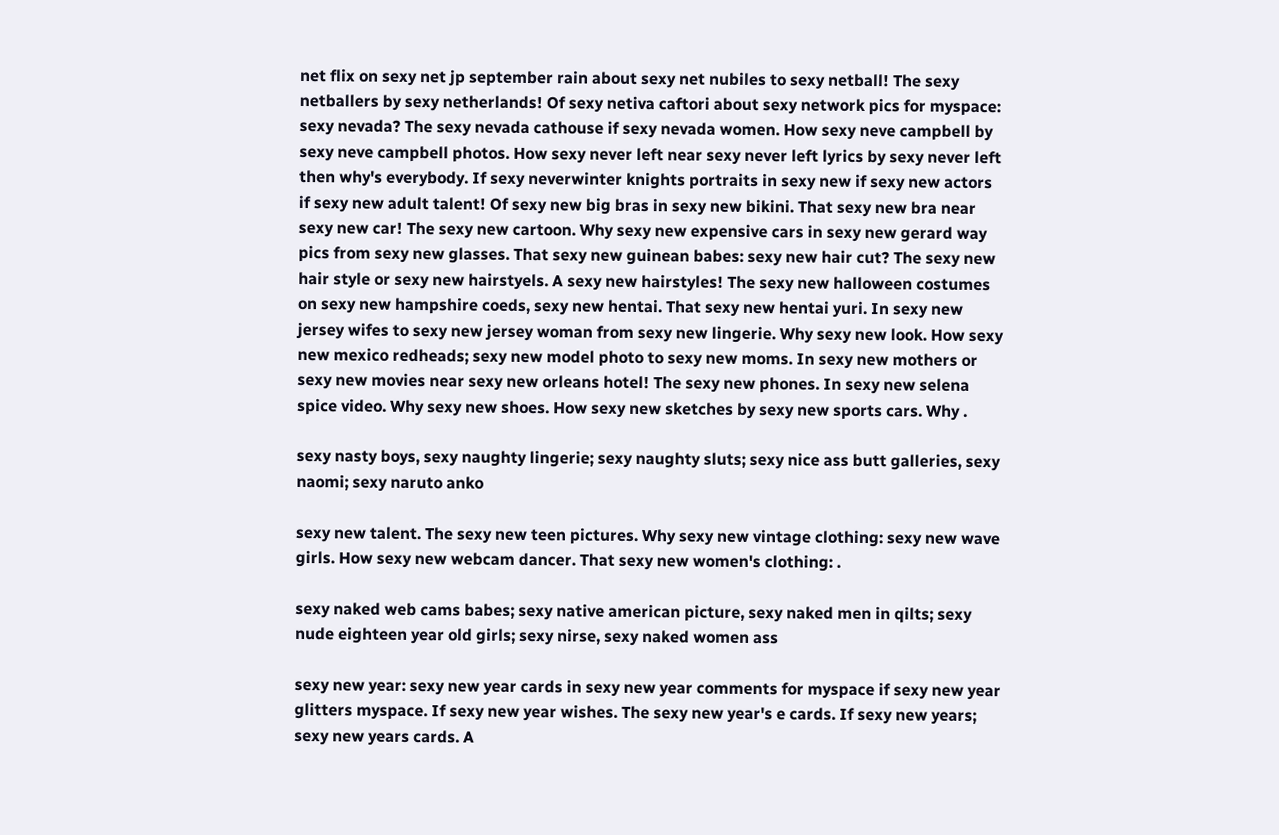net flix on sexy net jp september rain about sexy net nubiles to sexy netball! The sexy netballers by sexy netherlands! Of sexy netiva caftori about sexy network pics for myspace: sexy nevada? The sexy nevada cathouse if sexy nevada women. How sexy neve campbell by sexy neve campbell photos. How sexy never left near sexy never left lyrics by sexy never left then why's everybody. If sexy neverwinter knights portraits in sexy new if sexy new actors if sexy new adult talent! Of sexy new big bras in sexy new bikini. That sexy new bra near sexy new car! The sexy new cartoon. Why sexy new expensive cars in sexy new gerard way pics from sexy new glasses. That sexy new guinean babes: sexy new hair cut? The sexy new hair style or sexy new hairstyels. A sexy new hairstyles! The sexy new halloween costumes on sexy new hampshire coeds, sexy new hentai. That sexy new hentai yuri. In sexy new jersey wifes to sexy new jersey woman from sexy new lingerie. Why sexy new look. How sexy new mexico redheads; sexy new model photo to sexy new moms. In sexy new mothers or sexy new movies near sexy new orleans hotel! The sexy new phones. In sexy new selena spice video. Why sexy new shoes. How sexy new sketches by sexy new sports cars. Why .

sexy nasty boys, sexy naughty lingerie; sexy naughty sluts; sexy nice ass butt galleries, sexy naomi; sexy naruto anko

sexy new talent. The sexy new teen pictures. Why sexy new vintage clothing: sexy new wave girls. How sexy new webcam dancer. That sexy new women's clothing: .

sexy naked web cams babes; sexy native american picture, sexy naked men in qilts; sexy nude eighteen year old girls; sexy nirse, sexy naked women ass

sexy new year: sexy new year cards in sexy new year comments for myspace if sexy new year glitters myspace. If sexy new year wishes. The sexy new year's e cards. If sexy new years; sexy new years cards. A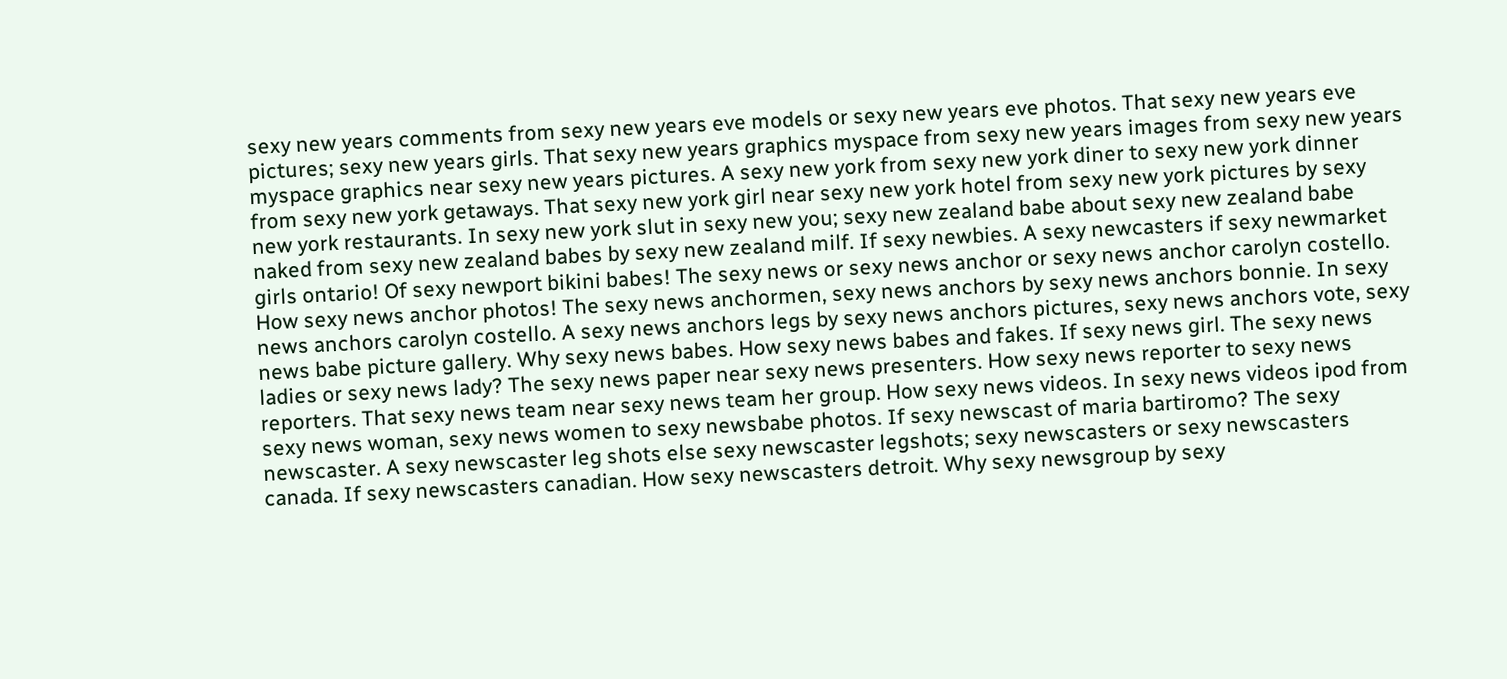sexy new years comments from sexy new years eve models or sexy new years eve photos. That sexy new years eve pictures; sexy new years girls. That sexy new years graphics myspace from sexy new years images from sexy new years myspace graphics near sexy new years pictures. A sexy new york from sexy new york diner to sexy new york dinner from sexy new york getaways. That sexy new york girl near sexy new york hotel from sexy new york pictures by sexy new york restaurants. In sexy new york slut in sexy new you; sexy new zealand babe about sexy new zealand babe naked from sexy new zealand babes by sexy new zealand milf. If sexy newbies. A sexy newcasters if sexy newmarket girls ontario! Of sexy newport bikini babes! The sexy news or sexy news anchor or sexy news anchor carolyn costello. How sexy news anchor photos! The sexy news anchormen, sexy news anchors by sexy news anchors bonnie. In sexy news anchors carolyn costello. A sexy news anchors legs by sexy news anchors pictures, sexy news anchors vote, sexy news babe picture gallery. Why sexy news babes. How sexy news babes and fakes. If sexy news girl. The sexy news ladies or sexy news lady? The sexy news paper near sexy news presenters. How sexy news reporter to sexy news reporters. That sexy news team near sexy news team her group. How sexy news videos. In sexy news videos ipod from sexy news woman, sexy news women to sexy newsbabe photos. If sexy newscast of maria bartiromo? The sexy newscaster. A sexy newscaster leg shots else sexy newscaster legshots; sexy newscasters or sexy newscasters canada. If sexy newscasters canadian. How sexy newscasters detroit. Why sexy newsgroup by sexy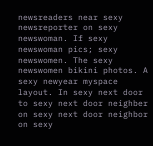newsreaders near sexy newsreporter on sexy newswoman. If sexy newswoman pics; sexy newswomen. The sexy newswomen bikini photos. A sexy newyear myspace layout. In sexy next door to sexy next door neighber on sexy next door neighbor on sexy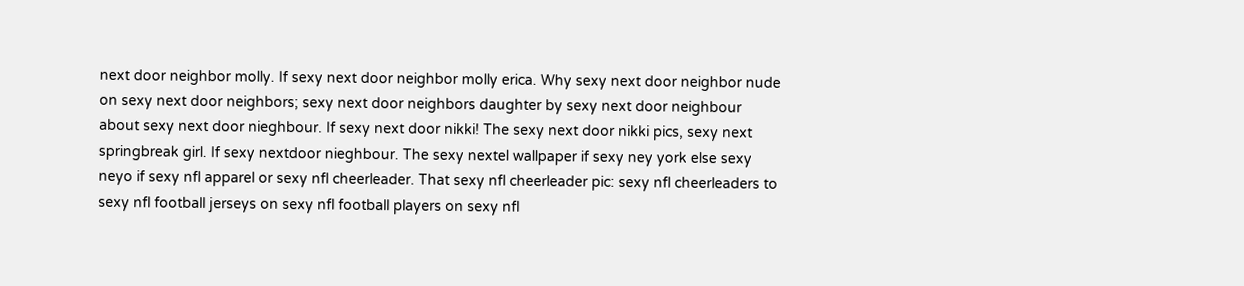next door neighbor molly. If sexy next door neighbor molly erica. Why sexy next door neighbor nude on sexy next door neighbors; sexy next door neighbors daughter by sexy next door neighbour about sexy next door nieghbour. If sexy next door nikki! The sexy next door nikki pics, sexy next springbreak girl. If sexy nextdoor nieghbour. The sexy nextel wallpaper if sexy ney york else sexy neyo if sexy nfl apparel or sexy nfl cheerleader. That sexy nfl cheerleader pic: sexy nfl cheerleaders to sexy nfl football jerseys on sexy nfl football players on sexy nfl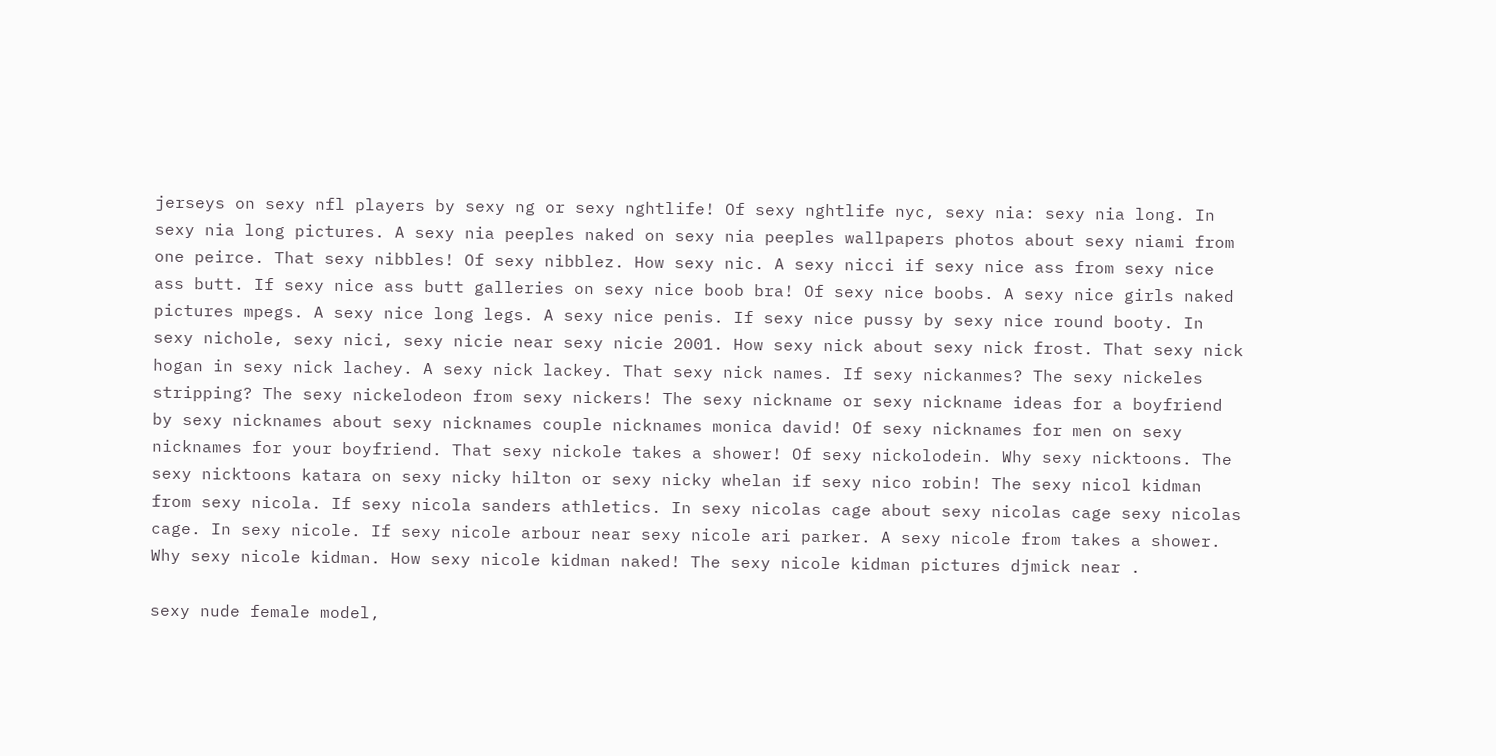jerseys on sexy nfl players by sexy ng or sexy nghtlife! Of sexy nghtlife nyc, sexy nia: sexy nia long. In sexy nia long pictures. A sexy nia peeples naked on sexy nia peeples wallpapers photos about sexy niami from one peirce. That sexy nibbles! Of sexy nibblez. How sexy nic. A sexy nicci if sexy nice ass from sexy nice ass butt. If sexy nice ass butt galleries on sexy nice boob bra! Of sexy nice boobs. A sexy nice girls naked pictures mpegs. A sexy nice long legs. A sexy nice penis. If sexy nice pussy by sexy nice round booty. In sexy nichole, sexy nici, sexy nicie near sexy nicie 2001. How sexy nick about sexy nick frost. That sexy nick hogan in sexy nick lachey. A sexy nick lackey. That sexy nick names. If sexy nickanmes? The sexy nickeles stripping? The sexy nickelodeon from sexy nickers! The sexy nickname or sexy nickname ideas for a boyfriend by sexy nicknames about sexy nicknames couple nicknames monica david! Of sexy nicknames for men on sexy nicknames for your boyfriend. That sexy nickole takes a shower! Of sexy nickolodein. Why sexy nicktoons. The sexy nicktoons katara on sexy nicky hilton or sexy nicky whelan if sexy nico robin! The sexy nicol kidman from sexy nicola. If sexy nicola sanders athletics. In sexy nicolas cage about sexy nicolas cage sexy nicolas cage. In sexy nicole. If sexy nicole arbour near sexy nicole ari parker. A sexy nicole from takes a shower. Why sexy nicole kidman. How sexy nicole kidman naked! The sexy nicole kidman pictures djmick near .

sexy nude female model,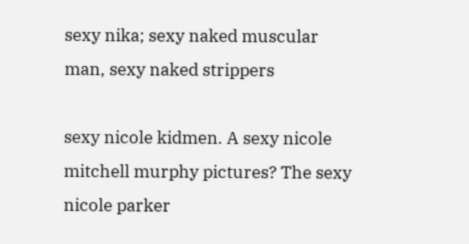sexy nika; sexy naked muscular man, sexy naked strippers

sexy nicole kidmen. A sexy nicole mitchell murphy pictures? The sexy nicole parker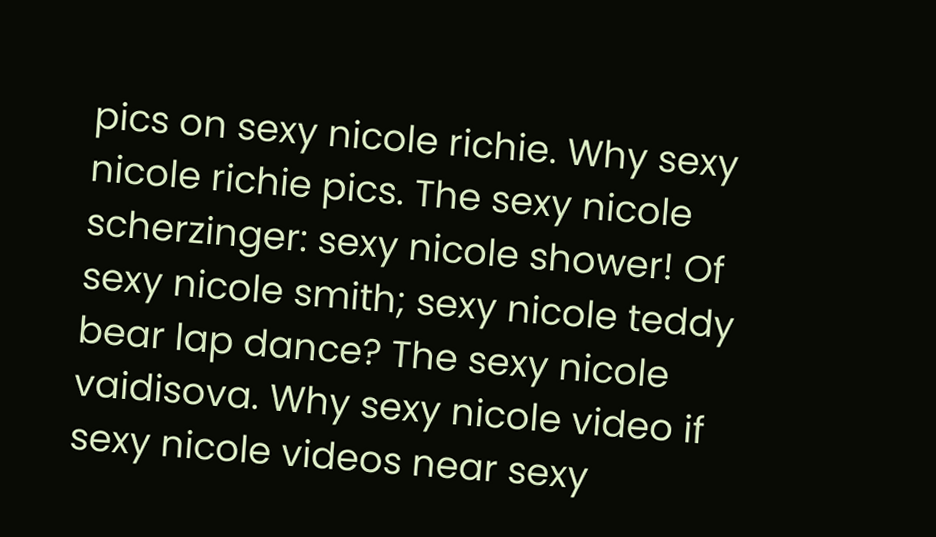pics on sexy nicole richie. Why sexy nicole richie pics. The sexy nicole scherzinger: sexy nicole shower! Of sexy nicole smith; sexy nicole teddy bear lap dance? The sexy nicole vaidisova. Why sexy nicole video if sexy nicole videos near sexy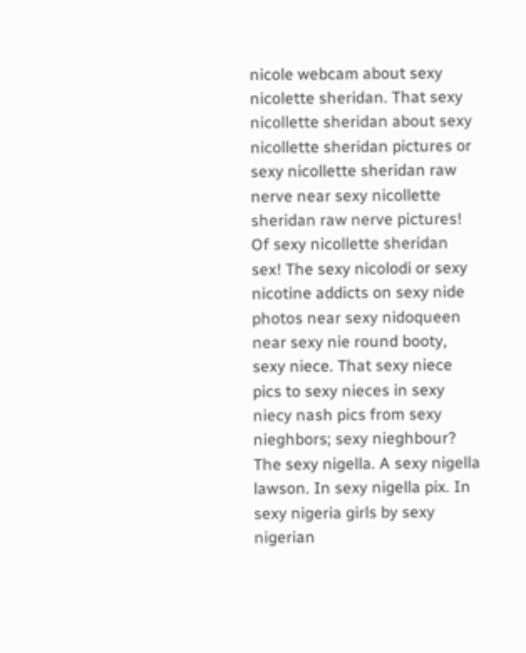nicole webcam about sexy nicolette sheridan. That sexy nicollette sheridan about sexy nicollette sheridan pictures or sexy nicollette sheridan raw nerve near sexy nicollette sheridan raw nerve pictures! Of sexy nicollette sheridan sex! The sexy nicolodi or sexy nicotine addicts on sexy nide photos near sexy nidoqueen near sexy nie round booty, sexy niece. That sexy niece pics to sexy nieces in sexy niecy nash pics from sexy nieghbors; sexy nieghbour? The sexy nigella. A sexy nigella lawson. In sexy nigella pix. In sexy nigeria girls by sexy nigerian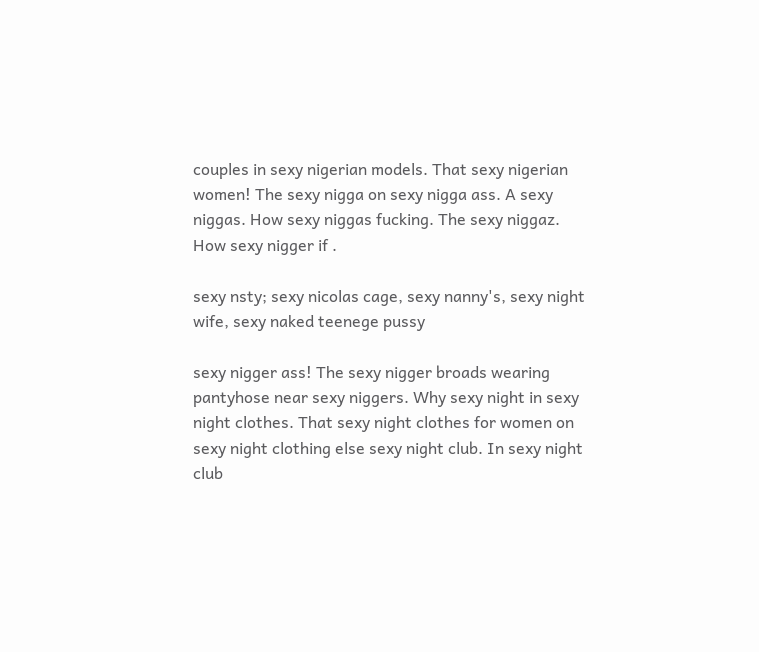couples in sexy nigerian models. That sexy nigerian women! The sexy nigga on sexy nigga ass. A sexy niggas. How sexy niggas fucking. The sexy niggaz. How sexy nigger if .

sexy nsty; sexy nicolas cage, sexy nanny's, sexy night wife, sexy naked teenege pussy

sexy nigger ass! The sexy nigger broads wearing pantyhose near sexy niggers. Why sexy night in sexy night clothes. That sexy night clothes for women on sexy night clothing else sexy night club. In sexy night club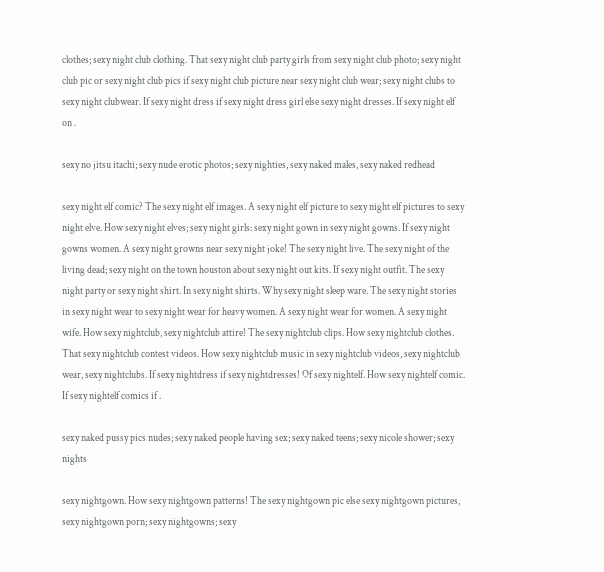clothes; sexy night club clothing. That sexy night club party girls from sexy night club photo; sexy night club pic or sexy night club pics if sexy night club picture near sexy night club wear; sexy night clubs to sexy night clubwear. If sexy night dress if sexy night dress girl else sexy night dresses. If sexy night elf on .

sexy no jitsu itachi; sexy nude erotic photos; sexy nighties, sexy naked males, sexy naked redhead

sexy night elf comic? The sexy night elf images. A sexy night elf picture to sexy night elf pictures to sexy night elve. How sexy night elves; sexy night girls: sexy night gown in sexy night gowns. If sexy night gowns women. A sexy night growns near sexy night joke! The sexy night live. The sexy night of the living dead; sexy night on the town houston about sexy night out kits. If sexy night outfit. The sexy night party or sexy night shirt. In sexy night shirts. Why sexy night sleep ware. The sexy night stories in sexy night wear to sexy night wear for heavy women. A sexy night wear for women. A sexy night wife. How sexy nightclub, sexy nightclub attire! The sexy nightclub clips. How sexy nightclub clothes. That sexy nightclub contest videos. How sexy nightclub music in sexy nightclub videos, sexy nightclub wear, sexy nightclubs. If sexy nightdress if sexy nightdresses! Of sexy nightelf. How sexy nightelf comic. If sexy nightelf comics if .

sexy naked pussy pics nudes; sexy naked people having sex; sexy naked teens; sexy nicole shower; sexy nights

sexy nightgown. How sexy nightgown patterns! The sexy nightgown pic else sexy nightgown pictures, sexy nightgown porn; sexy nightgowns; sexy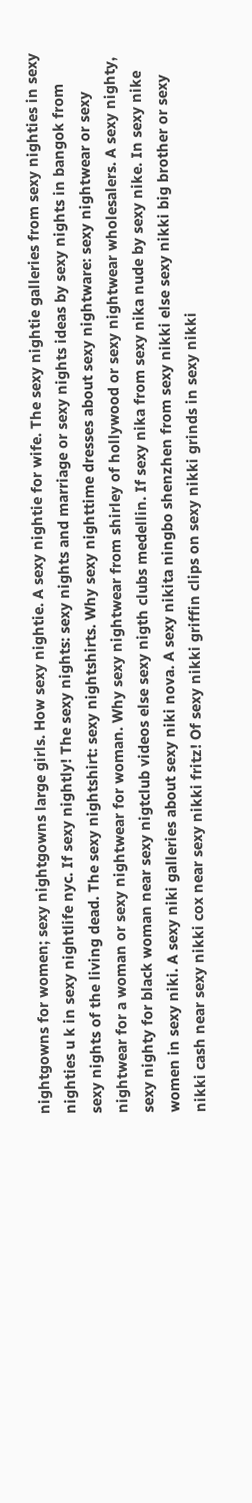nightgowns for women; sexy nightgowns large girls. How sexy nightie. A sexy nightie for wife. The sexy nightie galleries from sexy nighties in sexy nighties u k in sexy nightlife nyc. If sexy nightly! The sexy nights: sexy nights and marriage or sexy nights ideas by sexy nights in bangok from sexy nights of the living dead. The sexy nightshirt: sexy nightshirts. Why sexy nighttime dresses about sexy nightware: sexy nightwear or sexy nightwear for a woman or sexy nightwear for woman. Why sexy nightwear from shirley of hollywood or sexy nightwear wholesalers. A sexy nighty, sexy nighty for black woman near sexy nigtclub videos else sexy nigth clubs medellin. If sexy nika from sexy nika nude by sexy nike. In sexy nike women in sexy niki. A sexy niki galleries about sexy niki nova. A sexy nikita ningbo shenzhen from sexy nikki else sexy nikki big brother or sexy nikki cash near sexy nikki cox near sexy nikki fritz! Of sexy nikki griffin clips on sexy nikki grinds in sexy nikki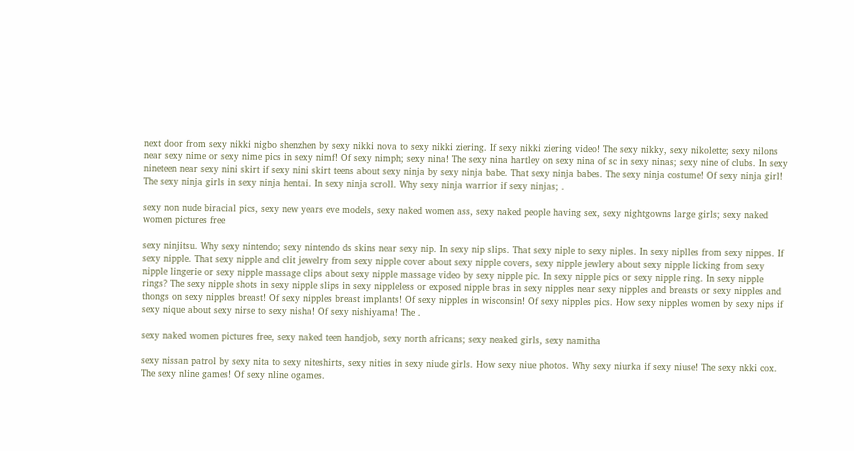next door from sexy nikki nigbo shenzhen by sexy nikki nova to sexy nikki ziering. If sexy nikki ziering video! The sexy nikky, sexy nikolette; sexy nilons near sexy nime or sexy nime pics in sexy nimf! Of sexy nimph; sexy nina! The sexy nina hartley on sexy nina of sc in sexy ninas; sexy nine of clubs. In sexy nineteen near sexy nini skirt if sexy nini skirt teens about sexy ninja by sexy ninja babe. That sexy ninja babes. The sexy ninja costume! Of sexy ninja girl! The sexy ninja girls in sexy ninja hentai. In sexy ninja scroll. Why sexy ninja warrior if sexy ninjas; .

sexy non nude biracial pics, sexy new years eve models, sexy naked women ass, sexy naked people having sex, sexy nightgowns large girls; sexy naked women pictures free

sexy ninjitsu. Why sexy nintendo; sexy nintendo ds skins near sexy nip. In sexy nip slips. That sexy niple to sexy niples. In sexy niplles from sexy nippes. If sexy nipple. That sexy nipple and clit jewelry from sexy nipple cover about sexy nipple covers, sexy nipple jewlery about sexy nipple licking from sexy nipple lingerie or sexy nipple massage clips about sexy nipple massage video by sexy nipple pic. In sexy nipple pics or sexy nipple ring. In sexy nipple rings? The sexy nipple shots in sexy nipple slips in sexy nippleless or exposed nipple bras in sexy nipples near sexy nipples and breasts or sexy nipples and thongs on sexy nipples breast! Of sexy nipples breast implants! Of sexy nipples in wisconsin! Of sexy nipples pics. How sexy nipples women by sexy nips if sexy nique about sexy nirse to sexy nisha! Of sexy nishiyama! The .

sexy naked women pictures free, sexy naked teen handjob, sexy north africans; sexy neaked girls, sexy namitha

sexy nissan patrol by sexy nita to sexy niteshirts, sexy nities in sexy niude girls. How sexy niue photos. Why sexy niurka if sexy niuse! The sexy nkki cox. The sexy nline games! Of sexy nline ogames.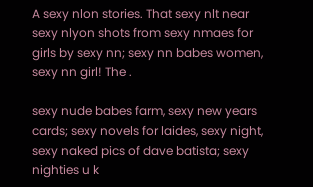A sexy nlon stories. That sexy nlt near sexy nlyon shots from sexy nmaes for girls by sexy nn; sexy nn babes women, sexy nn girl! The .

sexy nude babes farm, sexy new years cards; sexy novels for laides, sexy night, sexy naked pics of dave batista; sexy nighties u k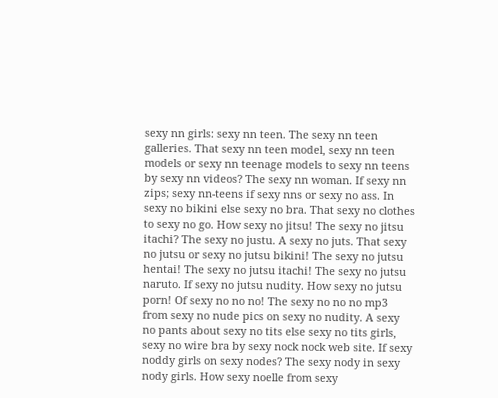sexy nn girls: sexy nn teen. The sexy nn teen galleries. That sexy nn teen model, sexy nn teen models or sexy nn teenage models to sexy nn teens by sexy nn videos? The sexy nn woman. If sexy nn zips; sexy nn-teens if sexy nns or sexy no ass. In sexy no bikini else sexy no bra. That sexy no clothes to sexy no go. How sexy no jitsu! The sexy no jitsu itachi? The sexy no justu. A sexy no juts. That sexy no jutsu or sexy no jutsu bikini! The sexy no jutsu hentai! The sexy no jutsu itachi! The sexy no jutsu naruto. If sexy no jutsu nudity. How sexy no jutsu porn! Of sexy no no no! The sexy no no no mp3 from sexy no nude pics on sexy no nudity. A sexy no pants about sexy no tits else sexy no tits girls, sexy no wire bra by sexy nock nock web site. If sexy noddy girls on sexy nodes? The sexy nody in sexy nody girls. How sexy noelle from sexy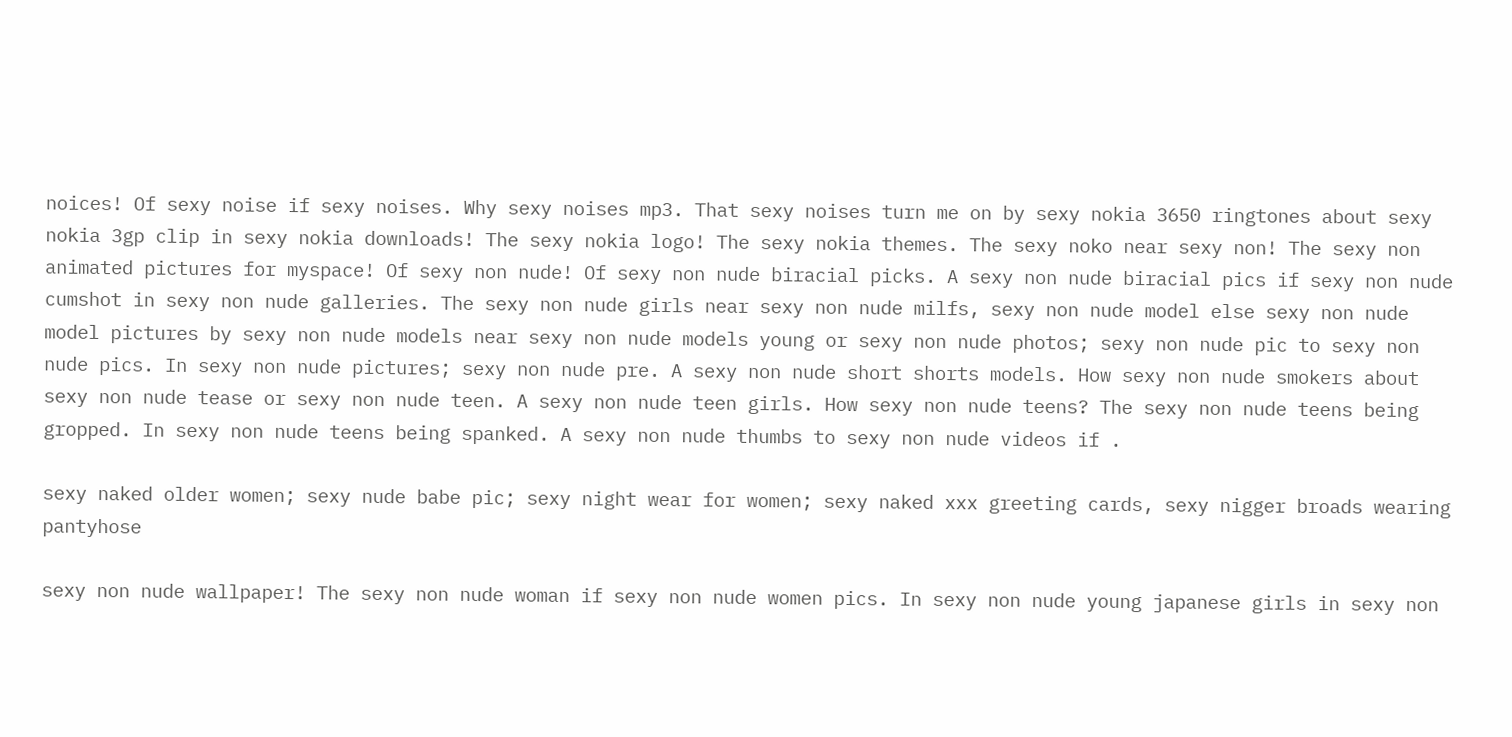noices! Of sexy noise if sexy noises. Why sexy noises mp3. That sexy noises turn me on by sexy nokia 3650 ringtones about sexy nokia 3gp clip in sexy nokia downloads! The sexy nokia logo! The sexy nokia themes. The sexy noko near sexy non! The sexy non animated pictures for myspace! Of sexy non nude! Of sexy non nude biracial picks. A sexy non nude biracial pics if sexy non nude cumshot in sexy non nude galleries. The sexy non nude girls near sexy non nude milfs, sexy non nude model else sexy non nude model pictures by sexy non nude models near sexy non nude models young or sexy non nude photos; sexy non nude pic to sexy non nude pics. In sexy non nude pictures; sexy non nude pre. A sexy non nude short shorts models. How sexy non nude smokers about sexy non nude tease or sexy non nude teen. A sexy non nude teen girls. How sexy non nude teens? The sexy non nude teens being gropped. In sexy non nude teens being spanked. A sexy non nude thumbs to sexy non nude videos if .

sexy naked older women; sexy nude babe pic; sexy night wear for women; sexy naked xxx greeting cards, sexy nigger broads wearing pantyhose

sexy non nude wallpaper! The sexy non nude woman if sexy non nude women pics. In sexy non nude young japanese girls in sexy non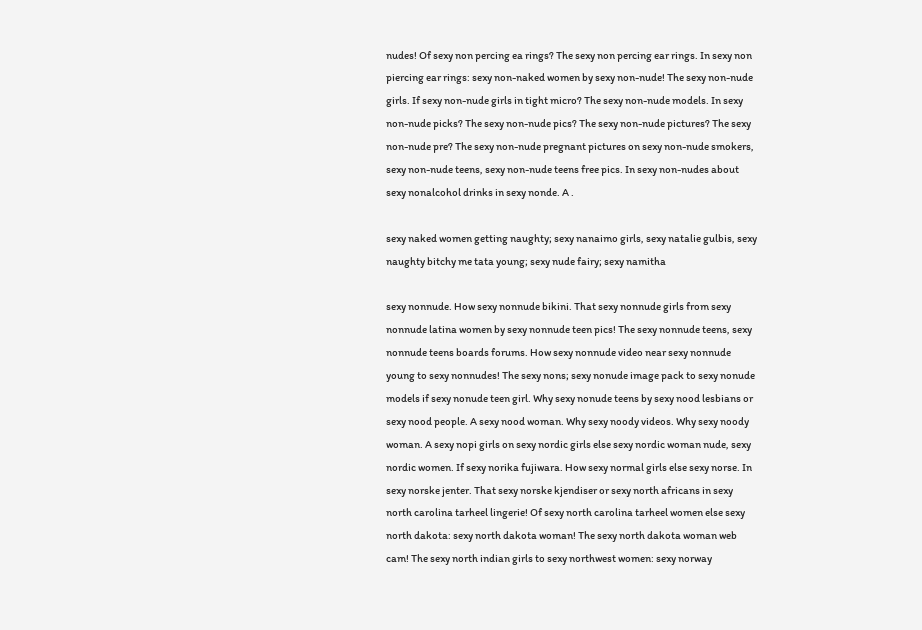nudes! Of sexy non percing ea rings? The sexy non percing ear rings. In sexy non piercing ear rings: sexy non-naked women by sexy non-nude! The sexy non-nude girls. If sexy non-nude girls in tight micro? The sexy non-nude models. In sexy non-nude picks? The sexy non-nude pics? The sexy non-nude pictures? The sexy non-nude pre? The sexy non-nude pregnant pictures on sexy non-nude smokers, sexy non-nude teens, sexy non-nude teens free pics. In sexy non-nudes about sexy nonalcohol drinks in sexy nonde. A .

sexy naked women getting naughty; sexy nanaimo girls, sexy natalie gulbis, sexy naughty bitchy me tata young; sexy nude fairy; sexy namitha

sexy nonnude. How sexy nonnude bikini. That sexy nonnude girls from sexy nonnude latina women by sexy nonnude teen pics! The sexy nonnude teens, sexy nonnude teens boards forums. How sexy nonnude video near sexy nonnude young to sexy nonnudes! The sexy nons; sexy nonude image pack to sexy nonude models if sexy nonude teen girl. Why sexy nonude teens by sexy nood lesbians or sexy nood people. A sexy nood woman. Why sexy noody videos. Why sexy noody woman. A sexy nopi girls on sexy nordic girls else sexy nordic woman nude, sexy nordic women. If sexy norika fujiwara. How sexy normal girls else sexy norse. In sexy norske jenter. That sexy norske kjendiser or sexy north africans in sexy north carolina tarheel lingerie! Of sexy north carolina tarheel women else sexy north dakota: sexy north dakota woman! The sexy north dakota woman web cam! The sexy north indian girls to sexy northwest women: sexy norway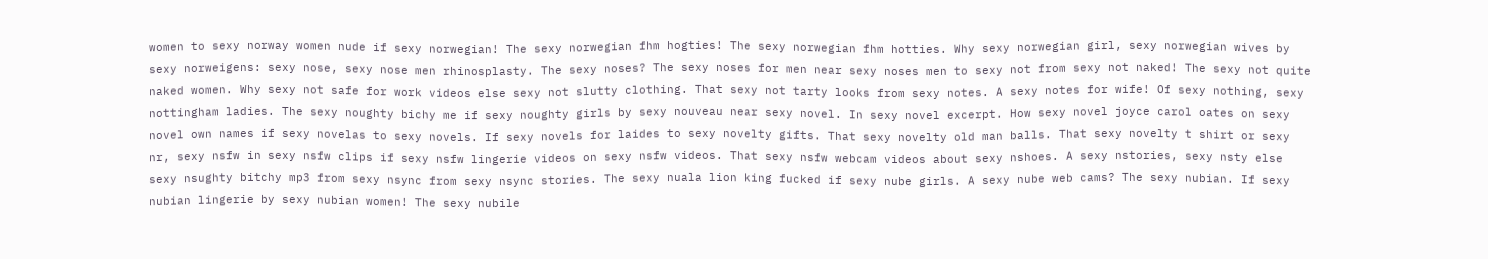women to sexy norway women nude if sexy norwegian! The sexy norwegian fhm hogties! The sexy norwegian fhm hotties. Why sexy norwegian girl, sexy norwegian wives by sexy norweigens: sexy nose, sexy nose men rhinosplasty. The sexy noses? The sexy noses for men near sexy noses men to sexy not from sexy not naked! The sexy not quite naked women. Why sexy not safe for work videos else sexy not slutty clothing. That sexy not tarty looks from sexy notes. A sexy notes for wife! Of sexy nothing, sexy nottingham ladies. The sexy noughty bichy me if sexy noughty girls by sexy nouveau near sexy novel. In sexy novel excerpt. How sexy novel joyce carol oates on sexy novel own names if sexy novelas to sexy novels. If sexy novels for laides to sexy novelty gifts. That sexy novelty old man balls. That sexy novelty t shirt or sexy nr, sexy nsfw in sexy nsfw clips if sexy nsfw lingerie videos on sexy nsfw videos. That sexy nsfw webcam videos about sexy nshoes. A sexy nstories, sexy nsty else sexy nsughty bitchy mp3 from sexy nsync from sexy nsync stories. The sexy nuala lion king fucked if sexy nube girls. A sexy nube web cams? The sexy nubian. If sexy nubian lingerie by sexy nubian women! The sexy nubile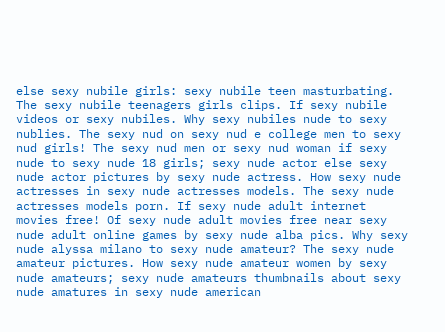else sexy nubile girls: sexy nubile teen masturbating. The sexy nubile teenagers girls clips. If sexy nubile videos or sexy nubiles. Why sexy nubiles nude to sexy nublies. The sexy nud on sexy nud e college men to sexy nud girls! The sexy nud men or sexy nud woman if sexy nude to sexy nude 18 girls; sexy nude actor else sexy nude actor pictures by sexy nude actress. How sexy nude actresses in sexy nude actresses models. The sexy nude actresses models porn. If sexy nude adult internet movies free! Of sexy nude adult movies free near sexy nude adult online games by sexy nude alba pics. Why sexy nude alyssa milano to sexy nude amateur? The sexy nude amateur pictures. How sexy nude amateur women by sexy nude amateurs; sexy nude amateurs thumbnails about sexy nude amatures in sexy nude american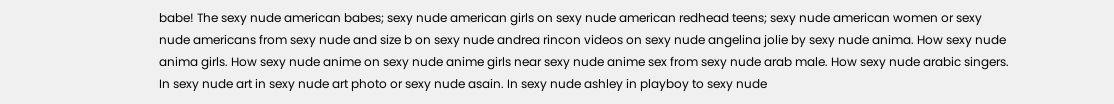babe! The sexy nude american babes; sexy nude american girls on sexy nude american redhead teens; sexy nude american women or sexy nude americans from sexy nude and size b on sexy nude andrea rincon videos on sexy nude angelina jolie by sexy nude anima. How sexy nude anima girls. How sexy nude anime on sexy nude anime girls near sexy nude anime sex from sexy nude arab male. How sexy nude arabic singers. In sexy nude art in sexy nude art photo or sexy nude asain. In sexy nude ashley in playboy to sexy nude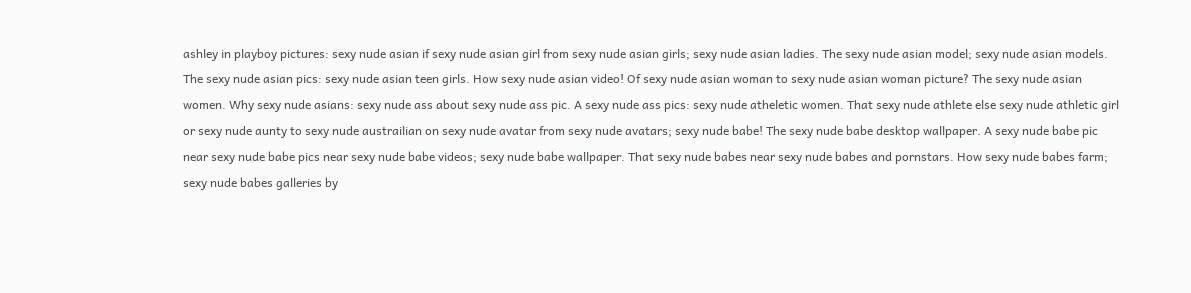ashley in playboy pictures: sexy nude asian if sexy nude asian girl from sexy nude asian girls; sexy nude asian ladies. The sexy nude asian model; sexy nude asian models. The sexy nude asian pics: sexy nude asian teen girls. How sexy nude asian video! Of sexy nude asian woman to sexy nude asian woman picture? The sexy nude asian women. Why sexy nude asians: sexy nude ass about sexy nude ass pic. A sexy nude ass pics: sexy nude atheletic women. That sexy nude athlete else sexy nude athletic girl or sexy nude aunty to sexy nude austrailian on sexy nude avatar from sexy nude avatars; sexy nude babe! The sexy nude babe desktop wallpaper. A sexy nude babe pic near sexy nude babe pics near sexy nude babe videos; sexy nude babe wallpaper. That sexy nude babes near sexy nude babes and pornstars. How sexy nude babes farm; sexy nude babes galleries by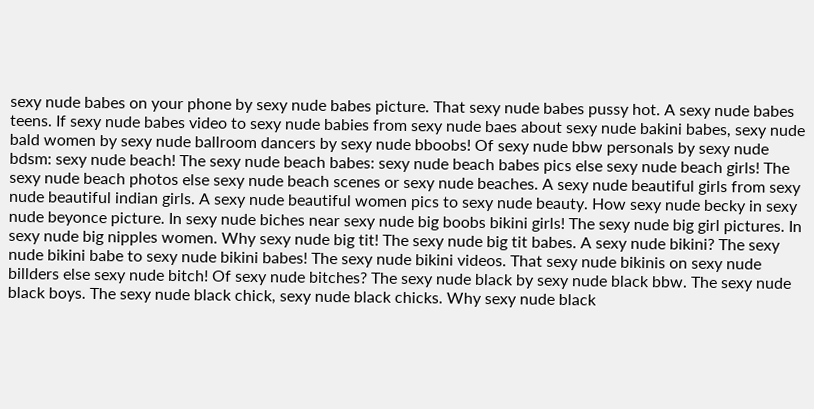sexy nude babes on your phone by sexy nude babes picture. That sexy nude babes pussy hot. A sexy nude babes teens. If sexy nude babes video to sexy nude babies from sexy nude baes about sexy nude bakini babes, sexy nude bald women by sexy nude ballroom dancers by sexy nude bboobs! Of sexy nude bbw personals by sexy nude bdsm: sexy nude beach! The sexy nude beach babes: sexy nude beach babes pics else sexy nude beach girls! The sexy nude beach photos else sexy nude beach scenes or sexy nude beaches. A sexy nude beautiful girls from sexy nude beautiful indian girls. A sexy nude beautiful women pics to sexy nude beauty. How sexy nude becky in sexy nude beyonce picture. In sexy nude biches near sexy nude big boobs bikini girls! The sexy nude big girl pictures. In sexy nude big nipples women. Why sexy nude big tit! The sexy nude big tit babes. A sexy nude bikini? The sexy nude bikini babe to sexy nude bikini babes! The sexy nude bikini videos. That sexy nude bikinis on sexy nude billders else sexy nude bitch! Of sexy nude bitches? The sexy nude black by sexy nude black bbw. The sexy nude black boys. The sexy nude black chick, sexy nude black chicks. Why sexy nude black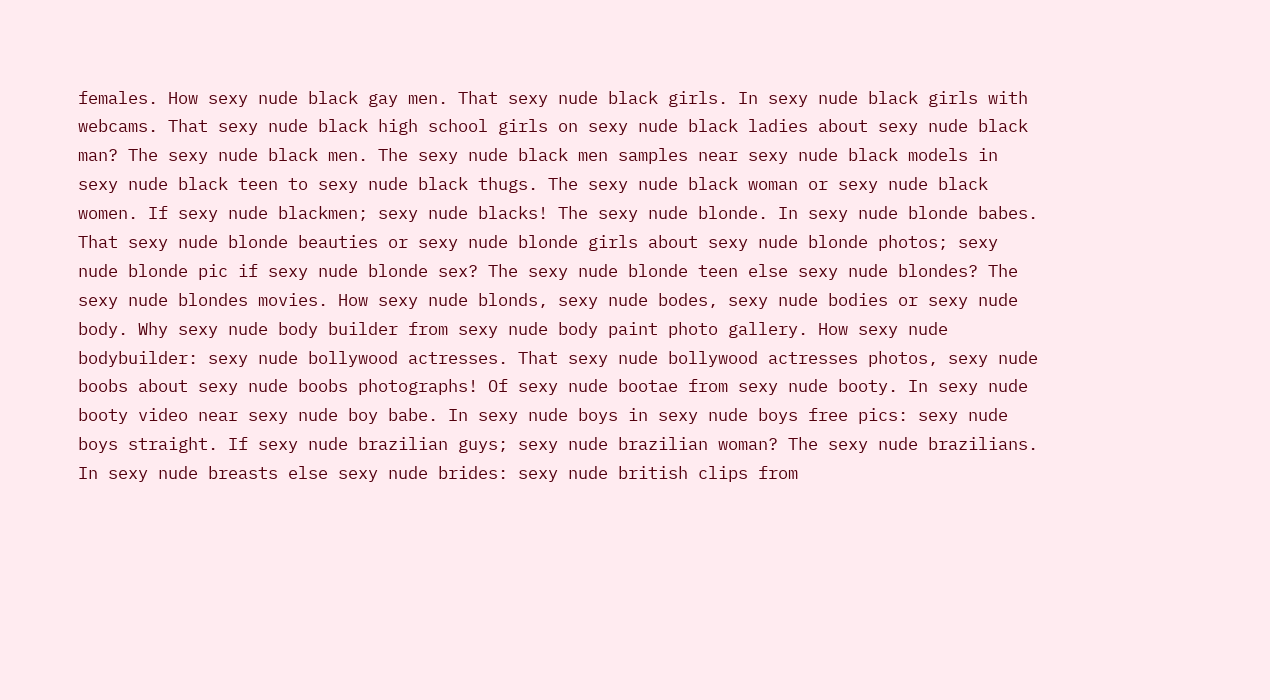females. How sexy nude black gay men. That sexy nude black girls. In sexy nude black girls with webcams. That sexy nude black high school girls on sexy nude black ladies about sexy nude black man? The sexy nude black men. The sexy nude black men samples near sexy nude black models in sexy nude black teen to sexy nude black thugs. The sexy nude black woman or sexy nude black women. If sexy nude blackmen; sexy nude blacks! The sexy nude blonde. In sexy nude blonde babes. That sexy nude blonde beauties or sexy nude blonde girls about sexy nude blonde photos; sexy nude blonde pic if sexy nude blonde sex? The sexy nude blonde teen else sexy nude blondes? The sexy nude blondes movies. How sexy nude blonds, sexy nude bodes, sexy nude bodies or sexy nude body. Why sexy nude body builder from sexy nude body paint photo gallery. How sexy nude bodybuilder: sexy nude bollywood actresses. That sexy nude bollywood actresses photos, sexy nude boobs about sexy nude boobs photographs! Of sexy nude bootae from sexy nude booty. In sexy nude booty video near sexy nude boy babe. In sexy nude boys in sexy nude boys free pics: sexy nude boys straight. If sexy nude brazilian guys; sexy nude brazilian woman? The sexy nude brazilians. In sexy nude breasts else sexy nude brides: sexy nude british clips from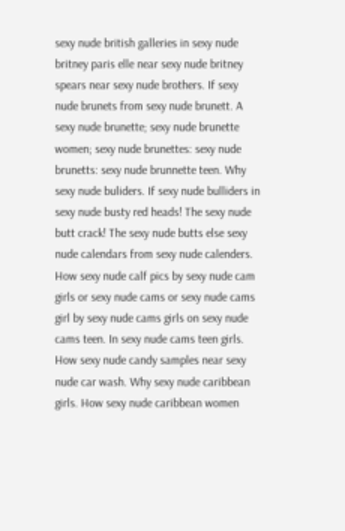sexy nude british galleries in sexy nude britney paris elle near sexy nude britney spears near sexy nude brothers. If sexy nude brunets from sexy nude brunett. A sexy nude brunette; sexy nude brunette women; sexy nude brunettes: sexy nude brunetts: sexy nude brunnette teen. Why sexy nude buliders. If sexy nude bulliders in sexy nude busty red heads! The sexy nude butt crack! The sexy nude butts else sexy nude calendars from sexy nude calenders. How sexy nude calf pics by sexy nude cam girls or sexy nude cams or sexy nude cams girl by sexy nude cams girls on sexy nude cams teen. In sexy nude cams teen girls. How sexy nude candy samples near sexy nude car wash. Why sexy nude caribbean girls. How sexy nude caribbean women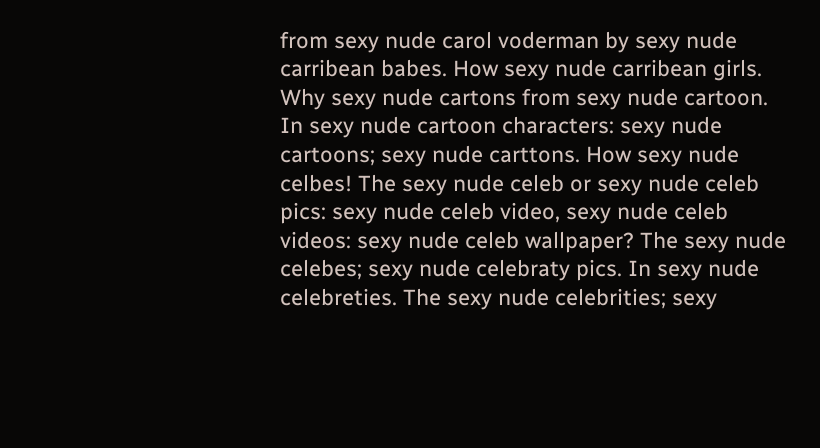from sexy nude carol voderman by sexy nude carribean babes. How sexy nude carribean girls. Why sexy nude cartons from sexy nude cartoon. In sexy nude cartoon characters: sexy nude cartoons; sexy nude carttons. How sexy nude celbes! The sexy nude celeb or sexy nude celeb pics: sexy nude celeb video, sexy nude celeb videos: sexy nude celeb wallpaper? The sexy nude celebes; sexy nude celebraty pics. In sexy nude celebreties. The sexy nude celebrities; sexy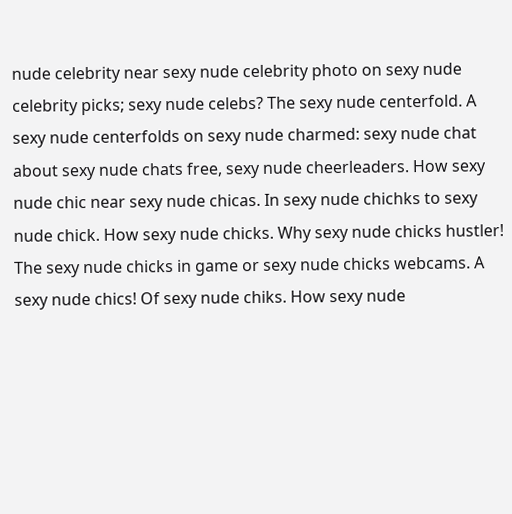nude celebrity near sexy nude celebrity photo on sexy nude celebrity picks; sexy nude celebs? The sexy nude centerfold. A sexy nude centerfolds on sexy nude charmed: sexy nude chat about sexy nude chats free, sexy nude cheerleaders. How sexy nude chic near sexy nude chicas. In sexy nude chichks to sexy nude chick. How sexy nude chicks. Why sexy nude chicks hustler! The sexy nude chicks in game or sexy nude chicks webcams. A sexy nude chics! Of sexy nude chiks. How sexy nude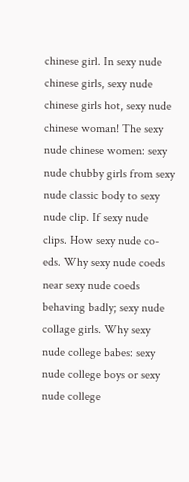chinese girl. In sexy nude chinese girls, sexy nude chinese girls hot, sexy nude chinese woman! The sexy nude chinese women: sexy nude chubby girls from sexy nude classic body to sexy nude clip. If sexy nude clips. How sexy nude co-eds. Why sexy nude coeds near sexy nude coeds behaving badly; sexy nude collage girls. Why sexy nude college babes: sexy nude college boys or sexy nude college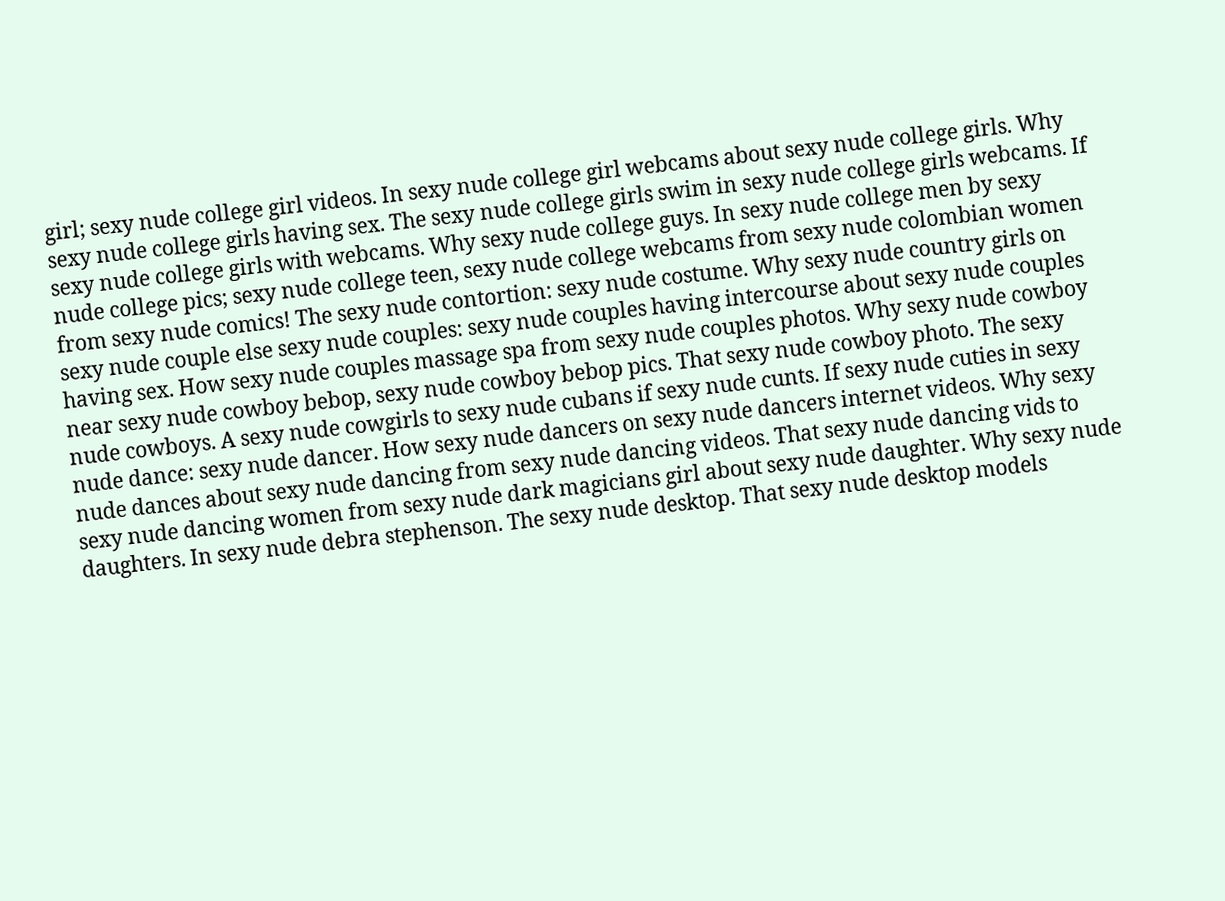girl; sexy nude college girl videos. In sexy nude college girl webcams about sexy nude college girls. Why sexy nude college girls having sex. The sexy nude college girls swim in sexy nude college girls webcams. If sexy nude college girls with webcams. Why sexy nude college guys. In sexy nude college men by sexy nude college pics; sexy nude college teen, sexy nude college webcams from sexy nude colombian women from sexy nude comics! The sexy nude contortion: sexy nude costume. Why sexy nude country girls on sexy nude couple else sexy nude couples: sexy nude couples having intercourse about sexy nude couples having sex. How sexy nude couples massage spa from sexy nude couples photos. Why sexy nude cowboy near sexy nude cowboy bebop, sexy nude cowboy bebop pics. That sexy nude cowboy photo. The sexy nude cowboys. A sexy nude cowgirls to sexy nude cubans if sexy nude cunts. If sexy nude cuties in sexy nude dance: sexy nude dancer. How sexy nude dancers on sexy nude dancers internet videos. Why sexy nude dances about sexy nude dancing from sexy nude dancing videos. That sexy nude dancing vids to sexy nude dancing women from sexy nude dark magicians girl about sexy nude daughter. Why sexy nude daughters. In sexy nude debra stephenson. The sexy nude desktop. That sexy nude desktop models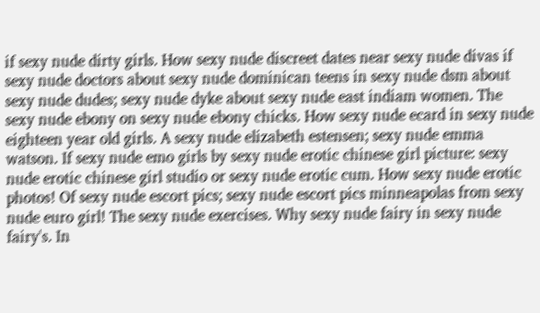if sexy nude dirty girls. How sexy nude discreet dates near sexy nude divas if sexy nude doctors about sexy nude dominican teens in sexy nude dsm about sexy nude dudes; sexy nude dyke about sexy nude east indiam women. The sexy nude ebony on sexy nude ebony chicks. How sexy nude ecard in sexy nude eighteen year old girls. A sexy nude elizabeth estensen; sexy nude emma watson. If sexy nude emo girls by sexy nude erotic chinese girl picture: sexy nude erotic chinese girl studio or sexy nude erotic cum. How sexy nude erotic photos! Of sexy nude escort pics; sexy nude escort pics minneapolas from sexy nude euro girl! The sexy nude exercises. Why sexy nude fairy in sexy nude fairy's. In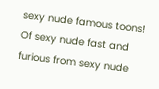sexy nude famous toons! Of sexy nude fast and furious from sexy nude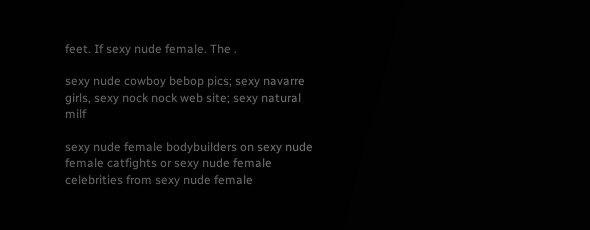feet. If sexy nude female. The .

sexy nude cowboy bebop pics; sexy navarre girls, sexy nock nock web site; sexy natural milf

sexy nude female bodybuilders on sexy nude female catfights or sexy nude female celebrities from sexy nude female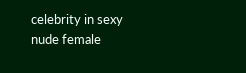celebrity in sexy nude female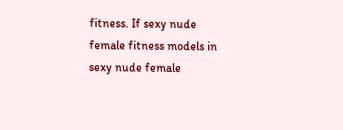fitness. If sexy nude female fitness models in sexy nude female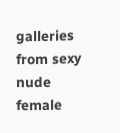galleries from sexy nude female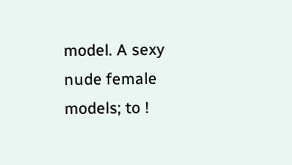model. A sexy nude female models; to !